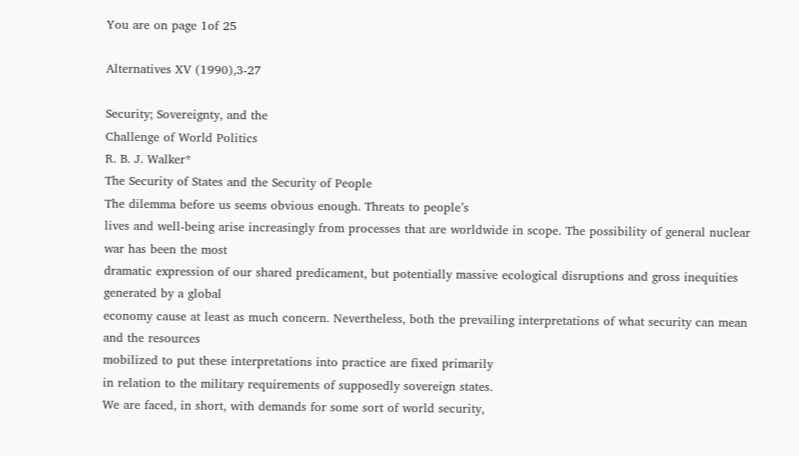You are on page 1of 25

Alternatives XV (1990),3-27

Security; Sovereignty, and the
Challenge of World Politics
R. B. J. Walker*
The Security of States and the Security of People
The dilemma before us seems obvious enough. Threats to people’s
lives and well-being arise increasingly from processes that are worldwide in scope. The possibility of general nuclear war has been the most
dramatic expression of our shared predicament, but potentially massive ecological disruptions and gross inequities generated by a global
economy cause at least as much concern. Nevertheless, both the prevailing interpretations of what security can mean and the resources
mobilized to put these interpretations into practice are fixed primarily
in relation to the military requirements of supposedly sovereign states.
We are faced, in short, with demands for some sort of world security,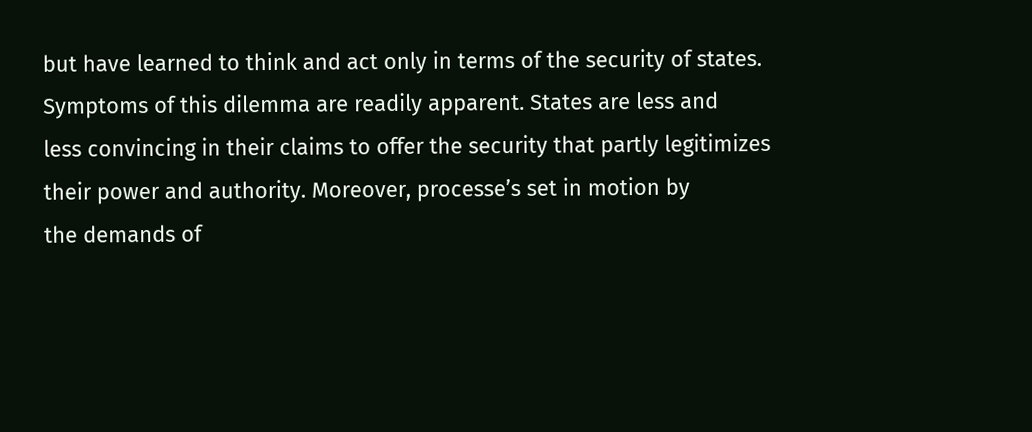but have learned to think and act only in terms of the security of states.
Symptoms of this dilemma are readily apparent. States are less and
less convincing in their claims to offer the security that partly legitimizes their power and authority. Moreover, processe’s set in motion by
the demands of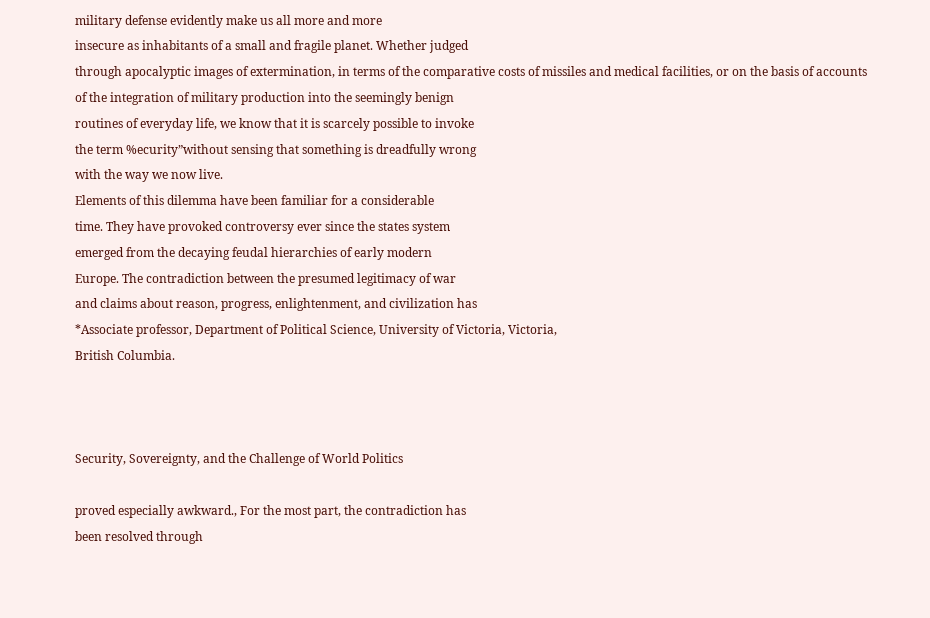military defense evidently make us all more and more
insecure as inhabitants of a small and fragile planet. Whether judged
through apocalyptic images of extermination, in terms of the comparative costs of missiles and medical facilities, or on the basis of accounts
of the integration of military production into the seemingly benign
routines of everyday life, we know that it is scarcely possible to invoke
the term %ecurity”without sensing that something is dreadfully wrong
with the way we now live.
Elements of this dilemma have been familiar for a considerable
time. They have provoked controversy ever since the states system
emerged from the decaying feudal hierarchies of early modern
Europe. The contradiction between the presumed legitimacy of war
and claims about reason, progress, enlightenment, and civilization has
*Associate professor, Department of Political Science, University of Victoria, Victoria,
British Columbia.



Security, Sovereignty, and the Challenge of World Politics

proved especially awkward., For the most part, the contradiction has
been resolved through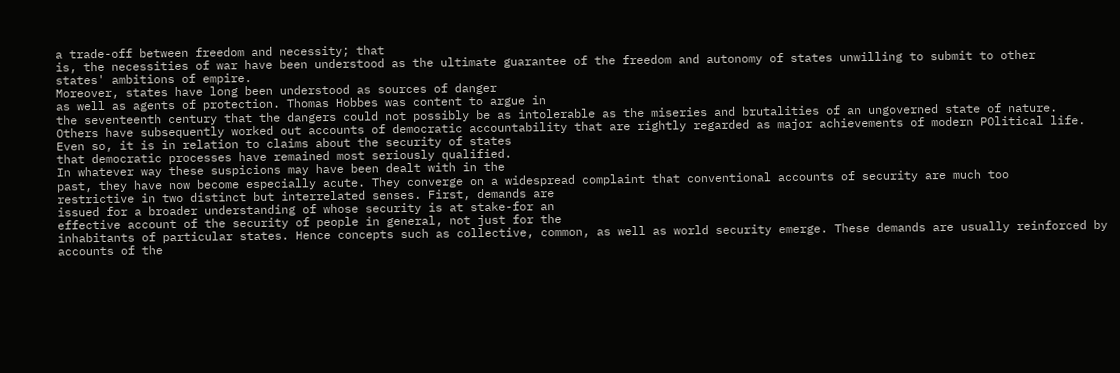a trade-off between freedom and necessity; that
is, the necessities of war have been understood as the ultimate guarantee of the freedom and autonomy of states unwilling to submit to other
states' ambitions of empire.
Moreover, states have long been understood as sources of danger
as well as agents of protection. Thomas Hobbes was content to argue in
the seventeenth century that the dangers could not possibly be as intolerable as the miseries and brutalities of an ungoverned state of nature.
Others have subsequently worked out accounts of democratic accountability that are rightly regarded as major achievements of modern POlitical life. Even so, it is in relation to claims about the security of states
that democratic processes have remained most seriously qualified.
In whatever way these suspicions may have been dealt with in the
past, they have now become especially acute. They converge on a widespread complaint that conventional accounts of security are much too
restrictive in two distinct but interrelated senses. First, demands are
issued for a broader understanding of whose security is at stake-for an
effective account of the security of people in general, not just for the
inhabitants of particular states. Hence concepts such as collective, common, as well as world security emerge. These demands are usually reinforced by accounts of the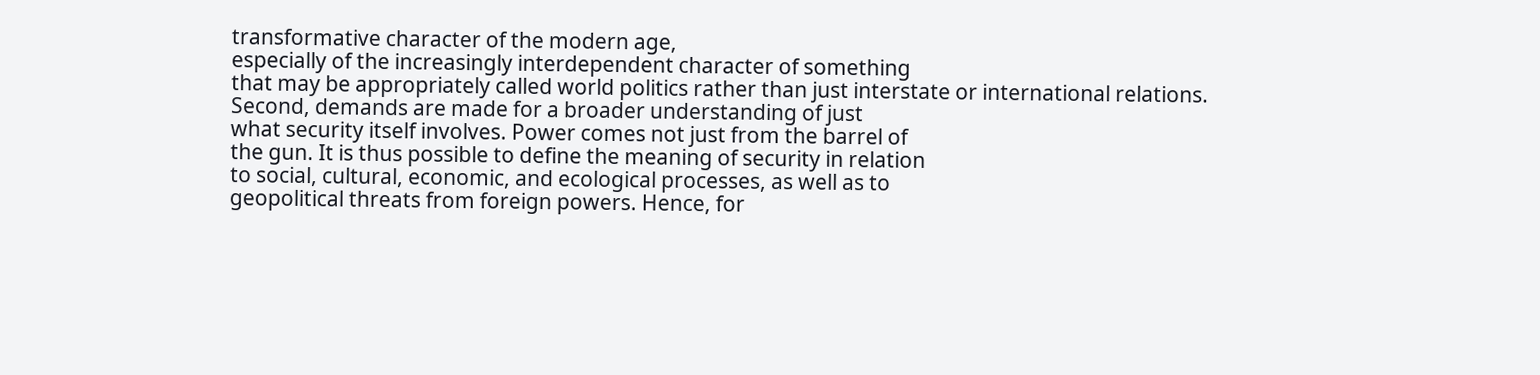transformative character of the modern age,
especially of the increasingly interdependent character of something
that may be appropriately called world politics rather than just interstate or international relations.
Second, demands are made for a broader understanding of just
what security itself involves. Power comes not just from the barrel of
the gun. It is thus possible to define the meaning of security in relation
to social, cultural, economic, and ecological processes, as well as to
geopolitical threats from foreign powers. Hence, for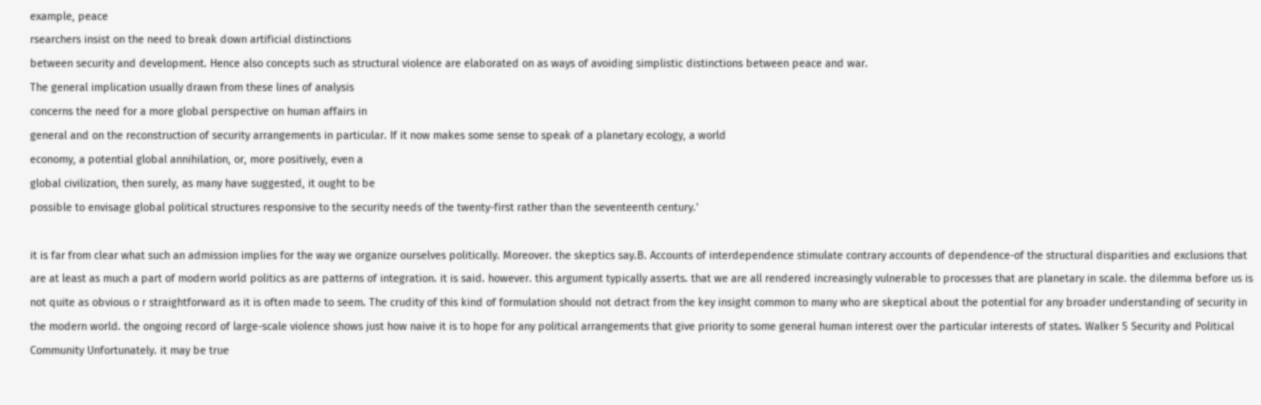example, peace
rsearchers insist on the need to break down artificial distinctions
between security and development. Hence also concepts such as structural violence are elaborated on as ways of avoiding simplistic distinctions between peace and war.
The general implication usually drawn from these lines of analysis
concerns the need for a more global perspective on human affairs in
general and on the reconstruction of security arrangements in particular. If it now makes some sense to speak of a planetary ecology, a world
economy, a potential global annihilation, or, more positively, even a
global civilization, then surely, as many have suggested, it ought to be
possible to envisage global political structures responsive to the security needs of the twenty-first rather than the seventeenth century.'

it is far from clear what such an admission implies for the way we organize ourselves politically. Moreover. the skeptics say.B. Accounts of interdependence stimulate contrary accounts of dependence-of the structural disparities and exclusions that are at least as much a part of modern world politics as are patterns of integration. it is said. however. this argument typically asserts. that we are all rendered increasingly vulnerable to processes that are planetary in scale. the dilemma before us is not quite as obvious o r straightforward as it is often made to seem. The crudity of this kind of formulation should not detract from the key insight common to many who are skeptical about the potential for any broader understanding of security in the modern world. the ongoing record of large-scale violence shows just how naive it is to hope for any political arrangements that give priority to some general human interest over the particular interests of states. Walker 5 Security and Political Community Unfortunately. it may be true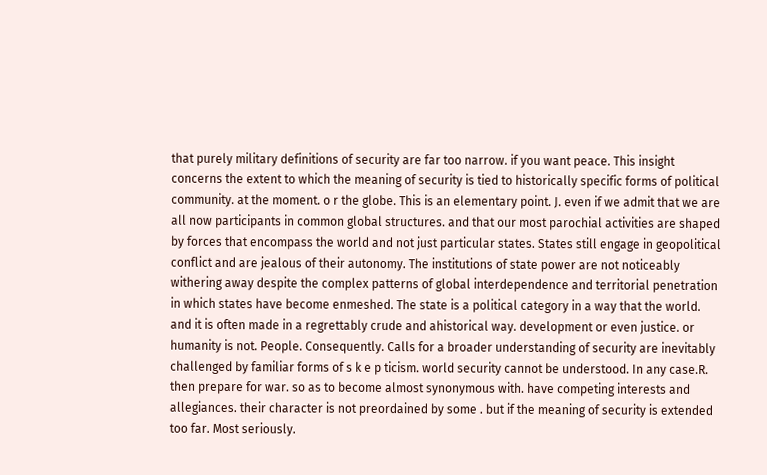that purely military definitions of security are far too narrow. if you want peace. This insight concerns the extent to which the meaning of security is tied to historically specific forms of political community. at the moment. o r the globe. This is an elementary point. J. even if we admit that we are all now participants in common global structures. and that our most parochial activities are shaped by forces that encompass the world and not just particular states. States still engage in geopolitical conflict and are jealous of their autonomy. The institutions of state power are not noticeably withering away despite the complex patterns of global interdependence and territorial penetration in which states have become enmeshed. The state is a political category in a way that the world. and it is often made in a regrettably crude and ahistorical way. development or even justice. or humanity is not. People. Consequently. Calls for a broader understanding of security are inevitably challenged by familiar forms of s k e p ticism. world security cannot be understood. In any case.R. then prepare for war. so as to become almost synonymous with. have competing interests and allegiances. their character is not preordained by some . but if the meaning of security is extended too far. Most seriously.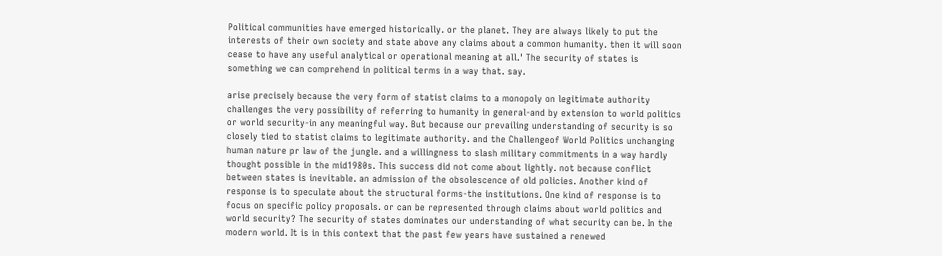Political communities have emerged historically. or the planet. They are always likely to put the interests of their own society and state above any claims about a common humanity. then it will soon cease to have any useful analytical or operational meaning at all.' The security of states is something we can comprehend in political terms in a way that. say.

arise precisely because the very form of statist claims to a monopoly on legitimate authority challenges the very possibility of referring to humanity in general-and by extension to world politics or world security-in any meaningful way. But because our prevailing understanding of security is so closely tied to statist claims to legitimate authority. and the Challengeof World Politics unchanging human nature pr law of the jungle. and a willingness to slash military commitments in a way hardly thought possible in the mid1980s. This success did not come about lightly. not because conflict between states is inevitable. an admission of the obsolescence of old policies. Another kind of response is to speculate about the structural forms-the institutions. One kind of response is to focus on specific policy proposals. or can be represented through claims about world politics and world security? The security of states dominates our understanding of what security can be. In the modern world. It is in this context that the past few years have sustained a renewed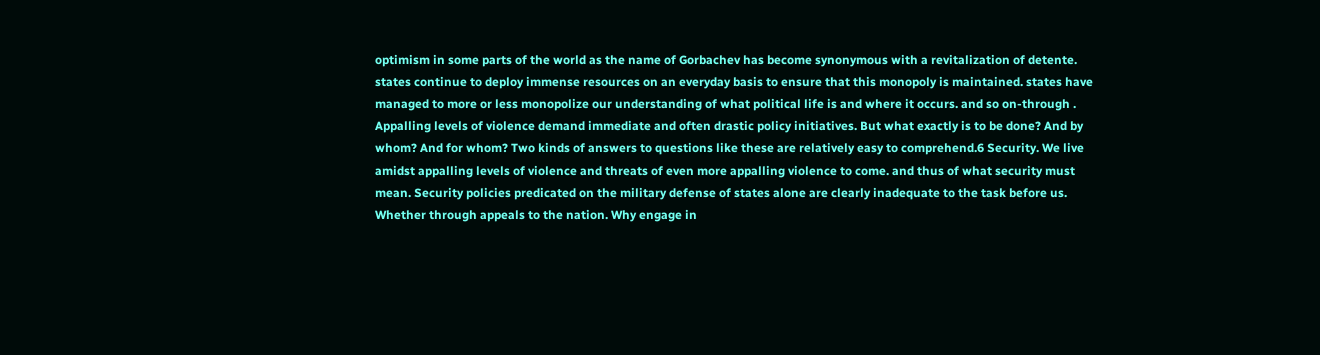optimism in some parts of the world as the name of Gorbachev has become synonymous with a revitalization of detente. states continue to deploy immense resources on an everyday basis to ensure that this monopoly is maintained. states have managed to more or less monopolize our understanding of what political life is and where it occurs. and so on-through . Appalling levels of violence demand immediate and often drastic policy initiatives. But what exactly is to be done? And by whom? And for whom? Two kinds of answers to questions like these are relatively easy to comprehend.6 Security. We live amidst appalling levels of violence and threats of even more appalling violence to come. and thus of what security must mean. Security policies predicated on the military defense of states alone are clearly inadequate to the task before us. Whether through appeals to the nation. Why engage in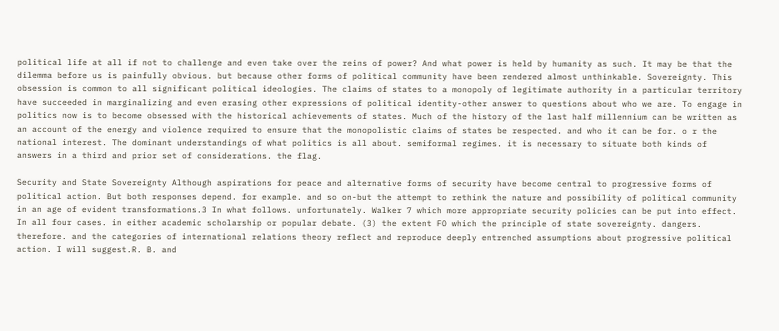political life at all if not to challenge and even take over the reins of power? And what power is held by humanity as such. It may be that the dilemma before us is painfully obvious. but because other forms of political community have been rendered almost unthinkable. Sovereignty. This obsession is common to all significant political ideologies. The claims of states to a monopoly of legitimate authority in a particular territory have succeeded in marginalizing and even erasing other expressions of political identity-other answer to questions about who we are. To engage in politics now is to become obsessed with the historical achievements of states. Much of the history of the last half millennium can be written as an account of the energy and violence required to ensure that the monopolistic claims of states be respected. and who it can be for. o r the national interest. The dominant understandings of what politics is all about. semiformal regimes. it is necessary to situate both kinds of answers in a third and prior set of considerations. the flag.

Security and State Sovereignty Although aspirations for peace and alternative forms of security have become central to progressive forms of political action. But both responses depend. for example. and so on-but the attempt to rethink the nature and possibility of political community in an age of evident transformations.3 In what follows. unfortunately. Walker 7 which more appropriate security policies can be put into effect. In all four cases. in either academic scholarship or popular debate. (3) the extent FO which the principle of state sovereignty. dangers. therefore. and the categories of international relations theory reflect and reproduce deeply entrenched assumptions about progressive political action. I will suggest.R. B. and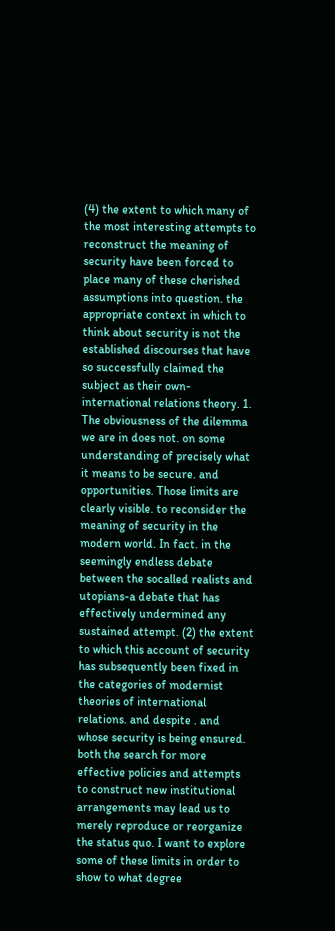(4) the extent to which many of the most interesting attempts to reconstruct the meaning of security have been forced to place many of these cherished assumptions into question. the appropriate context in which to think about security is not the established discourses that have so successfully claimed the subject as their own-international relations theory. 1. The obviousness of the dilemma we are in does not. on some understanding of precisely what it means to be secure. and opportunities. Those limits are clearly visible. to reconsider the meaning of security in the modern world. In fact. in the seemingly endless debate between the socalled realists and utopians-a debate that has effectively undermined any sustained attempt. (2) the extent to which this account of security has subsequently been fixed in the categories of modernist theories of international relations. and despite . and whose security is being ensured. both the search for more effective policies and attempts to construct new institutional arrangements may lead us to merely reproduce or reorganize the status quo. I want to explore some of these limits in order to show to what degree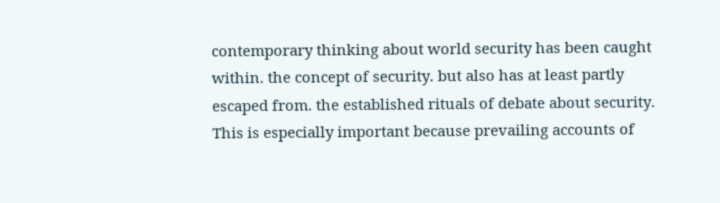contemporary thinking about world security has been caught within. the concept of security. but also has at least partly escaped from. the established rituals of debate about security. This is especially important because prevailing accounts of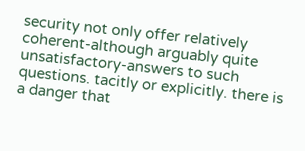security not only offer relatively coherent-although arguably quite unsatisfactory-answers to such questions. tacitly or explicitly. there is a danger that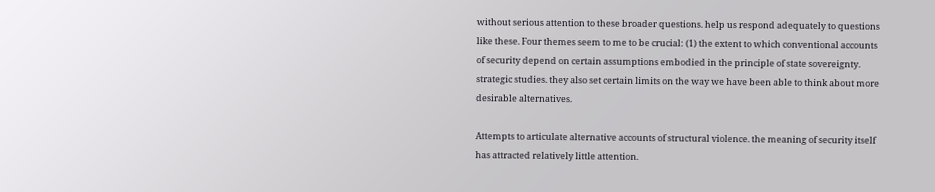without serious attention to these broader questions. help us respond adequately to questions like these. Four themes seem to me to be crucial: (1) the extent to which conventional accounts of security depend on certain assumptions embodied in the principle of state sovereignty. strategic studies. they also set certain limits on the way we have been able to think about more desirable alternatives.

Attempts to articulate alternative accounts of structural violence. the meaning of security itself has attracted relatively little attention.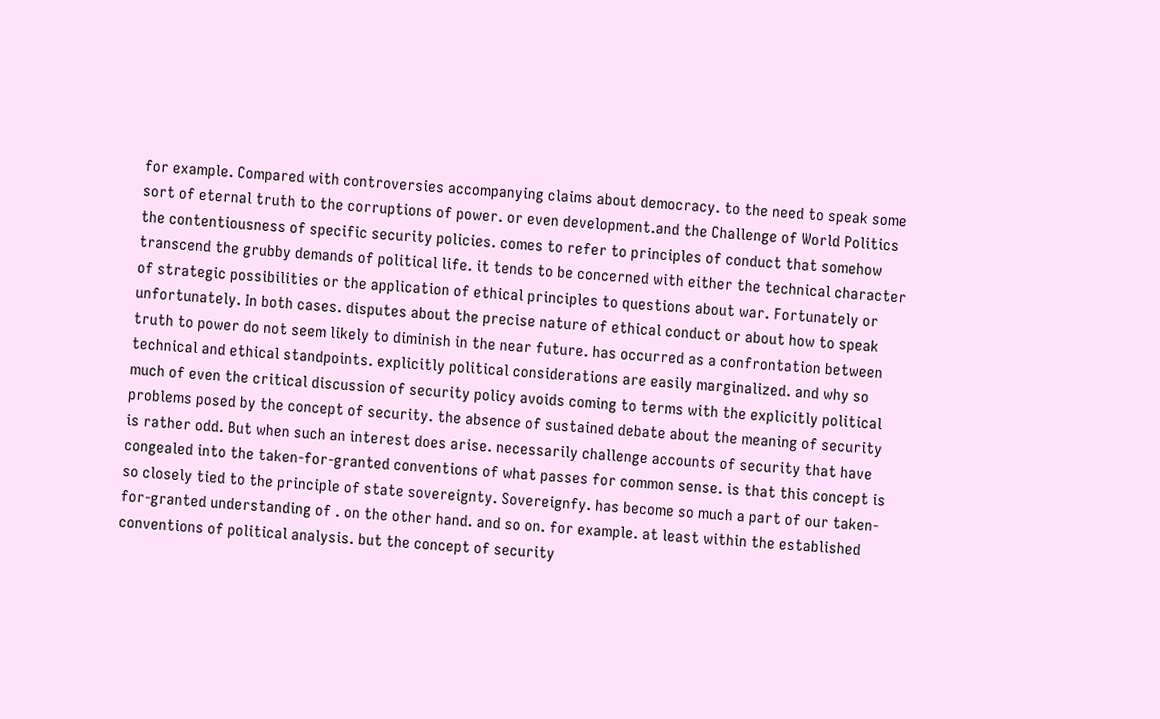for example. Compared with controversies accompanying claims about democracy. to the need to speak some sort of eternal truth to the corruptions of power. or even development.and the Challenge of World Politics the contentiousness of specific security policies. comes to refer to principles of conduct that somehow transcend the grubby demands of political life. it tends to be concerned with either the technical character of strategic possibilities or the application of ethical principles to questions about war. Fortunately or unfortunately. In both cases. disputes about the precise nature of ethical conduct or about how to speak truth to power do not seem likely to diminish in the near future. has occurred as a confrontation between technical and ethical standpoints. explicitly political considerations are easily marginalized. and why so much of even the critical discussion of security policy avoids coming to terms with the explicitly political problems posed by the concept of security. the absence of sustained debate about the meaning of security is rather odd. But when such an interest does arise. necessarily challenge accounts of security that have congealed into the taken-for-granted conventions of what passes for common sense. is that this concept is so closely tied to the principle of state sovereignty. Sovereignfy. has become so much a part of our taken-for-granted understanding of . on the other hand. and so on. for example. at least within the established conventions of political analysis. but the concept of security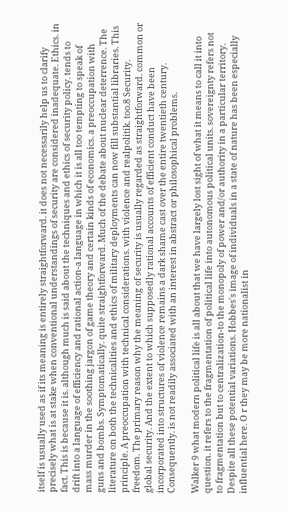itself is usually used as if its meaning is entirely straightforward. it does not necessarily help us to clarify precisely what is at stake when conventional understandings of security are considered inadequate. Ethics. in fact. This is because it is. although much is said about the techniques and ethics of security policy. tends to drift into a language of efficiency and rational action-a language in which it is all too tempting to speak of mass murder in the soothing jargon of game theory and certain kinds of economics. a preoccupation with guns and bombs. Symptomatically. quite straightforward. Much of the debate about nuclear deterrence. The literature on both the technicalities and ethics of military deployments can now fill substantial libraries. This principle. A preoccupation with technical considerations. with violence and realpolitik. too.8 Security. freedom. The primary reason why the meaning of security is usually regarded as straightforward. common or global security. And the extent to which supposedly rational accounts of efficient conduct have been incorporated into structures of violence remains a dark shame cast over the entire twentieth century. Consequently. is not readily associated with an interest in abstract or philosophical problems.

Walker 9 what modern political life is all about that we have largely lost sight of what it means to call it into question. it refers to the fragmentation of political life into autonomous political units. sovereignty refers not to fragmentation but to centralization-to the monopoly of power and/or authority in a particular territory. Despite all these potential variations. Hobbes's image of individuals in a state of nature has been especially influential here. O r they may be more nationalist in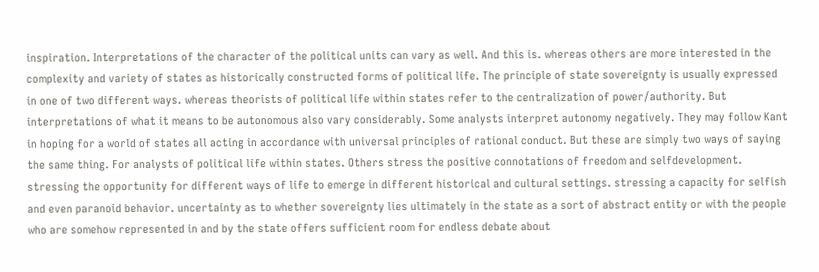inspiration. Interpretations of the character of the political units can vary as well. And this is. whereas others are more interested in the complexity and variety of states as historically constructed forms of political life. The principle of state sovereignty is usually expressed in one of two different ways. whereas theorists of political life within states refer to the centralization of power/authority. But interpretations of what it means to be autonomous also vary considerably. Some analysts interpret autonomy negatively. They may follow Kant in hoping for a world of states all acting in accordance with universal principles of rational conduct. But these are simply two ways of saying the same thing. For analysts of political life within states. Others stress the positive connotations of freedom and selfdevelopment. stressing the opportunity for different ways of life to emerge in different historical and cultural settings. stressing a capacity for selfish and even paranoid behavior. uncertainty as to whether sovereignty lies ultimately in the state as a sort of abstract entity or with the people who are somehow represented in and by the state offers sufficient room for endless debate about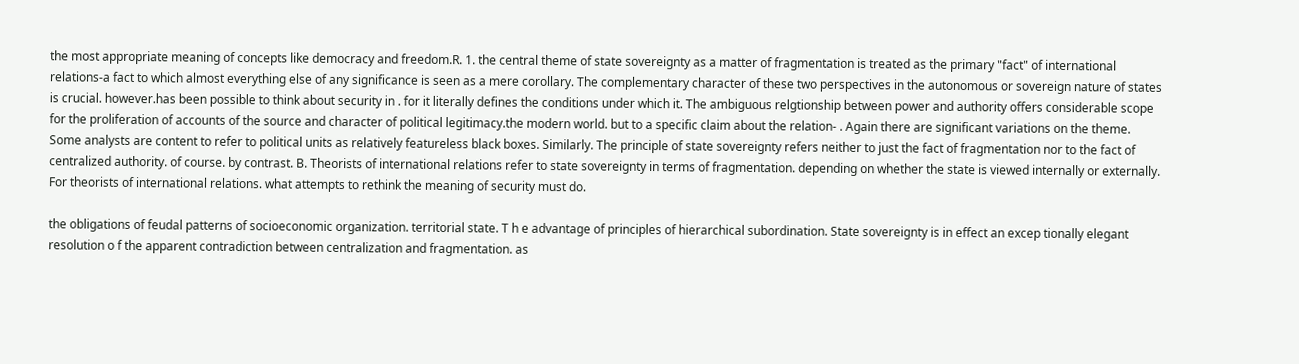the most appropriate meaning of concepts like democracy and freedom.R. 1. the central theme of state sovereignty as a matter of fragmentation is treated as the primary "fact" of international relations-a fact to which almost everything else of any significance is seen as a mere corollary. The complementary character of these two perspectives in the autonomous or sovereign nature of states is crucial. however.has been possible to think about security in . for it literally defines the conditions under which it. The ambiguous relgtionship between power and authority offers considerable scope for the proliferation of accounts of the source and character of political legitimacy.the modern world. but to a specific claim about the relation- . Again there are significant variations on the theme. Some analysts are content to refer to political units as relatively featureless black boxes. Similarly. The principle of state sovereignty refers neither to just the fact of fragmentation nor to the fact of centralized authority. of course. by contrast. B. Theorists of international relations refer to state sovereignty in terms of fragmentation. depending on whether the state is viewed internally or externally. For theorists of international relations. what attempts to rethink the meaning of security must do.

the obligations of feudal patterns of socioeconomic organization. territorial state. T h e advantage of principles of hierarchical subordination. State sovereignty is in effect an excep tionally elegant resolution o f the apparent contradiction between centralization and fragmentation. as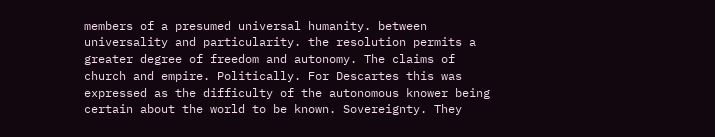members of a presumed universal humanity. between universality and particularity. the resolution permits a greater degree of freedom and autonomy. The claims of church and empire. Politically. For Descartes this was expressed as the difficulty of the autonomous knower being certain about the world to be known. Sovereignty. They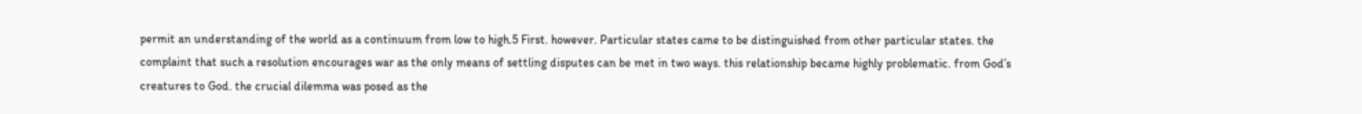permit an understanding of the world as a continuum from low to high.5 First. however. Particular states came to be distinguished from other particular states. the complaint that such a resolution encourages war as the only means of settling disputes can be met in two ways. this relationship became highly problematic. from God’s creatures to God. the crucial dilemma was posed as the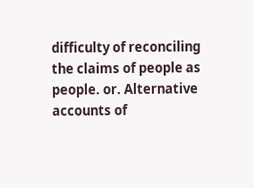difficulty of reconciling the claims of people as people. or. Alternative accounts of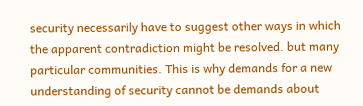security necessarily have to suggest other ways in which the apparent contradiction might be resolved. but many particular communities. This is why demands for a new understanding of security cannot be demands about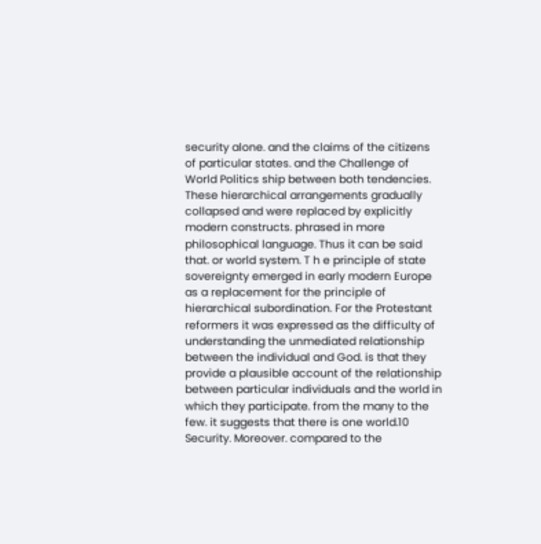security alone. and the claims of the citizens of particular states. and the Challenge of World Politics ship between both tendencies. These hierarchical arrangements gradually collapsed and were replaced by explicitly modern constructs. phrased in more philosophical language. Thus it can be said that. or world system. T h e principle of state sovereignty emerged in early modern Europe as a replacement for the principle of hierarchical subordination. For the Protestant reformers it was expressed as the difficulty of understanding the unmediated relationship between the individual and God. is that they provide a plausible account of the relationship between particular individuals and the world in which they participate. from the many to the few. it suggests that there is one world.10 Security. Moreover. compared to the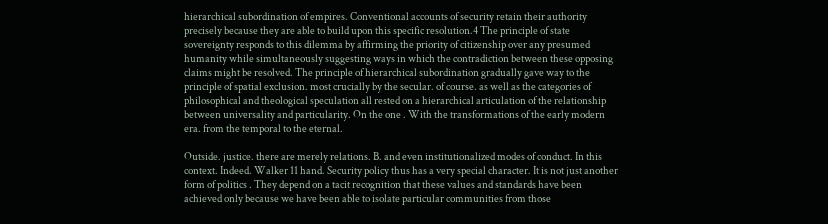hierarchical subordination of empires. Conventional accounts of security retain their authority precisely because they are able to build upon this specific resolution.4 The principle of state sovereignty responds to this dilemma by affirming the priority of citizenship over any presumed humanity while simultaneously suggesting ways in which the contradiction between these opposing claims might be resolved. The principle of hierarchical subordination gradually gave way to the principle of spatial exclusion. most crucially by the secular. of course. as well as the categories of philosophical and theological speculation all rested on a hierarchical articulation of the relationship between universality and particularity. On the one . With the transformations of the early modern era. from the temporal to the eternal.

Outside. justice. there are merely relations. B. and even institutionalized modes of conduct. In this context. Indeed. Walker 11 hand. Security policy thus has a very special character. It is not just another form of politics . They depend on a tacit recognition that these values and standards have been achieved only because we have been able to isolate particular communities from those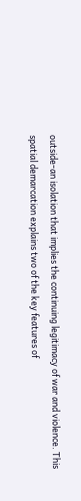outside-an isolation that implies the continuing legitimacy of war and violence. This spatial demarcation explains two of the key features of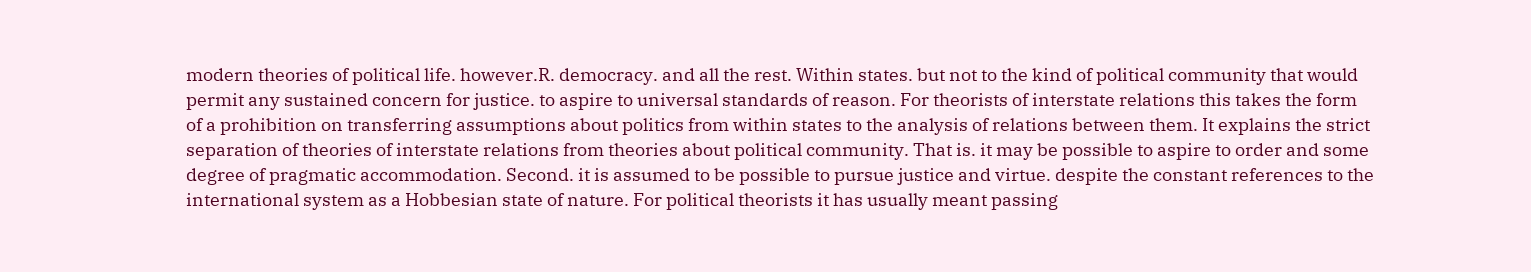modern theories of political life. however.R. democracy. and all the rest. Within states. but not to the kind of political community that would permit any sustained concern for justice. to aspire to universal standards of reason. For theorists of interstate relations this takes the form of a prohibition on transferring assumptions about politics from within states to the analysis of relations between them. It explains the strict separation of theories of interstate relations from theories about political community. That is. it may be possible to aspire to order and some degree of pragmatic accommodation. Second. it is assumed to be possible to pursue justice and virtue. despite the constant references to the international system as a Hobbesian state of nature. For political theorists it has usually meant passing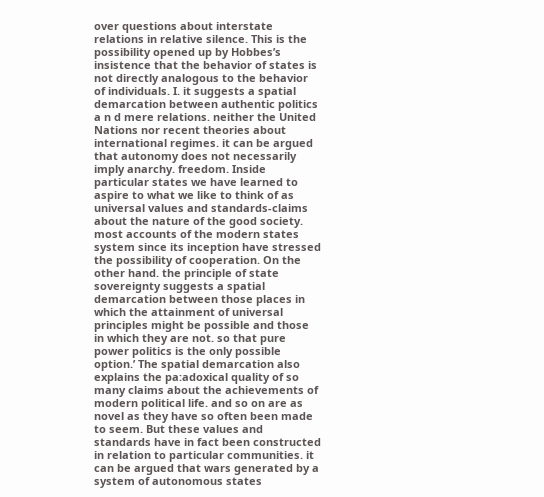over questions about interstate relations in relative silence. This is the possibility opened up by Hobbes’s insistence that the behavior of states is not directly analogous to the behavior of individuals. I. it suggests a spatial demarcation between authentic politics a n d mere relations. neither the United Nations nor recent theories about international regimes. it can be argued that autonomy does not necessarily imply anarchy. freedom. Inside particular states we have learned to aspire to what we like to think of as universal values and standards-claims about the nature of the good society. most accounts of the modern states system since its inception have stressed the possibility of cooperation. On the other hand. the principle of state sovereignty suggests a spatial demarcation between those places in which the attainment of universal principles might be possible and those in which they are not. so that pure power politics is the only possible option.’ The spatial demarcation also explains the pa:adoxical quality of so many claims about the achievements of modern political life. and so on are as novel as they have so often been made to seem. But these values and standards have in fact been constructed in relation to particular communities. it can be argued that wars generated by a system of autonomous states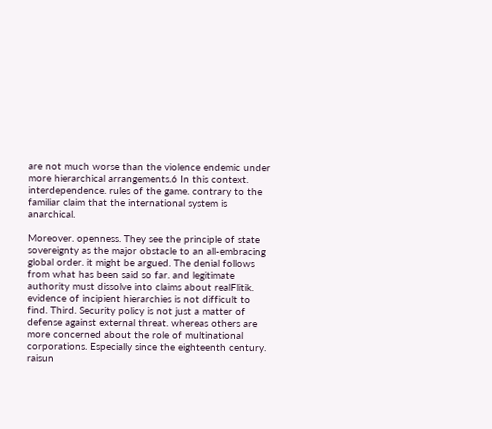are not much worse than the violence endemic under more hierarchical arrangements.6 In this context. interdependence. rules of the game. contrary to the familiar claim that the international system is anarchical.

Moreover. openness. They see the principle of state sovereignty as the major obstacle to an all-embracing global order. it might be argued. The denial follows from what has been said so far. and legitimate authority must dissolve into claims about realFlitik. evidence of incipient hierarchies is not difficult to find. Third. Security policy is not just a matter of defense against external threat. whereas others are more concerned about the role of multinational corporations. Especially since the eighteenth century. raisun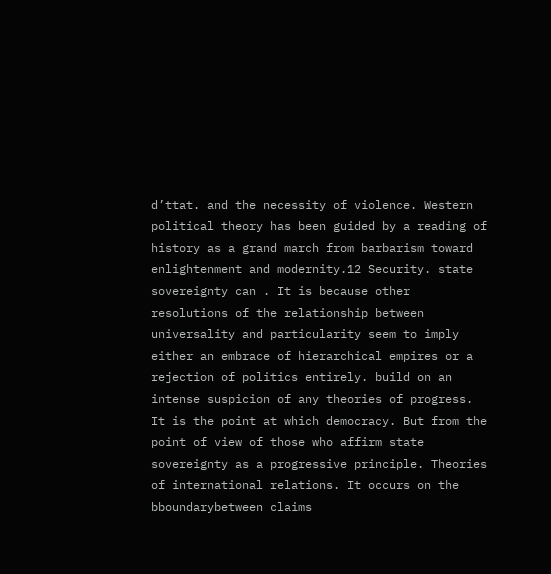d’ttat. and the necessity of violence. Western political theory has been guided by a reading of history as a grand march from barbarism toward enlightenment and modernity.12 Security. state sovereignty can . It is because other resolutions of the relationship between universality and particularity seem to imply either an embrace of hierarchical empires or a rejection of politics entirely. build on an intense suspicion of any theories of progress. It is the point at which democracy. But from the point of view of those who affirm state sovereignty as a progressive principle. Theories of international relations. It occurs on the bboundarybetween claims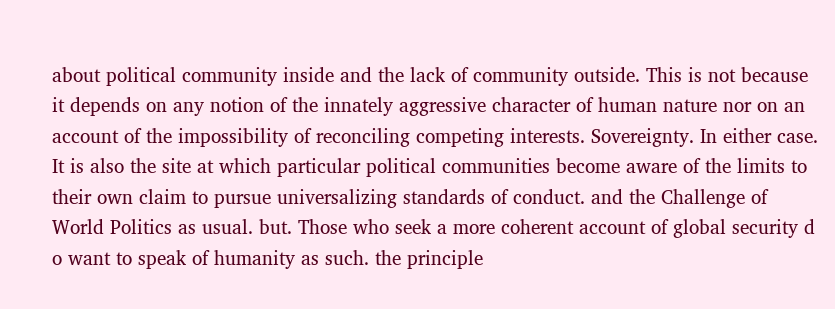about political community inside and the lack of community outside. This is not because it depends on any notion of the innately aggressive character of human nature nor on an account of the impossibility of reconciling competing interests. Sovereignty. In either case. It is also the site at which particular political communities become aware of the limits to their own claim to pursue universalizing standards of conduct. and the Challenge of World Politics as usual. but. Those who seek a more coherent account of global security d o want to speak of humanity as such. the principle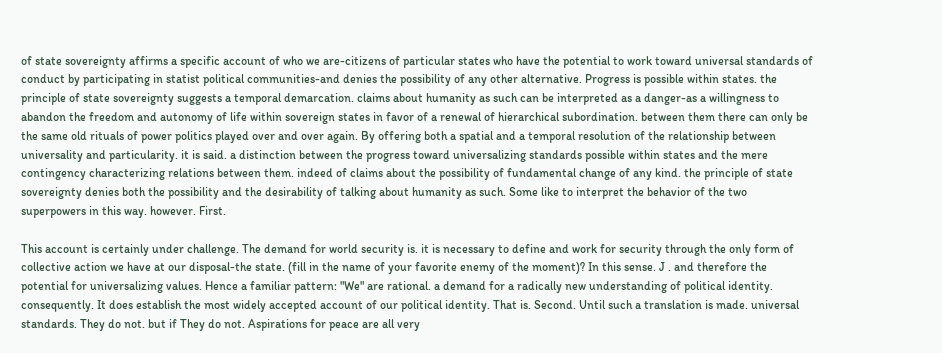of state sovereignty affirms a specific account of who we are-citizens of particular states who have the potential to work toward universal standards of conduct by participating in statist political communities-and denies the possibility of any other alternative. Progress is possible within states. the principle of state sovereignty suggests a temporal demarcation. claims about humanity as such can be interpreted as a danger-as a willingness to abandon the freedom and autonomy of life within sovereign states in favor of a renewal of hierarchical subordination. between them there can only be the same old rituals of power politics played over and over again. By offering both a spatial and a temporal resolution of the relationship between universality and particularity. it is said. a distinction between the progress toward universalizing standards possible within states and the mere contingency characterizing relations between them. indeed of claims about the possibility of fundamental change of any kind. the principle of state sovereignty denies both the possibility and the desirability of talking about humanity as such. Some like to interpret the behavior of the two superpowers in this way. however. First.

This account is certainly under challenge. The demand for world security is. it is necessary to define and work for security through the only form of collective action we have at our disposal-the state. (fill in the name of your favorite enemy of the moment)? In this sense. J . and therefore the potential for universalizing values. Hence a familiar pattern: "We" are rational. a demand for a radically new understanding of political identity. consequently. It does establish the most widely accepted account of our political identity. That is. Second. Until such a translation is made. universal standards. They do not. but if They do not. Aspirations for peace are all very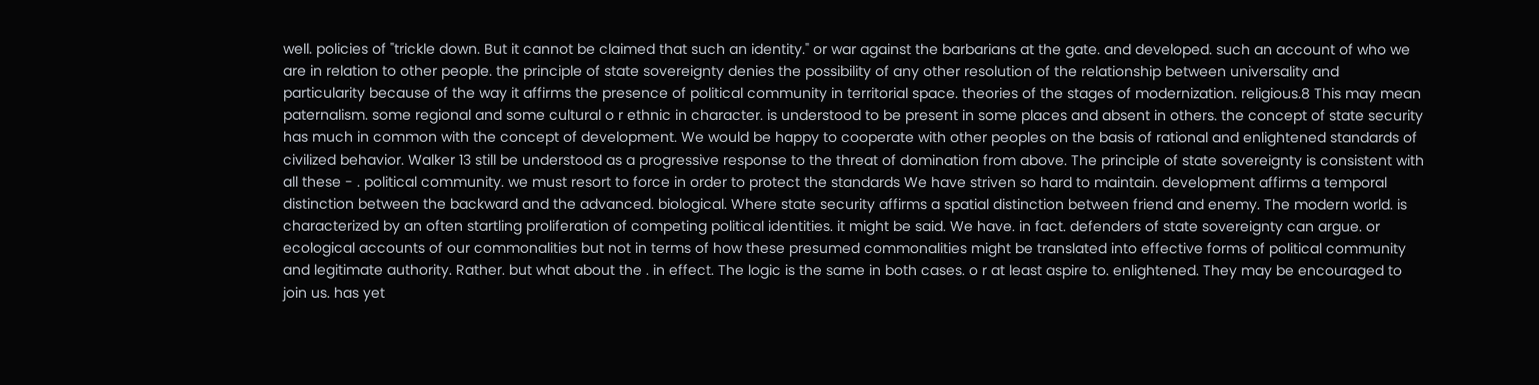well. policies of "trickle down. But it cannot be claimed that such an identity." or war against the barbarians at the gate. and developed. such an account of who we are in relation to other people. the principle of state sovereignty denies the possibility of any other resolution of the relationship between universality and particularity because of the way it affirms the presence of political community in territorial space. theories of the stages of modernization. religious.8 This may mean paternalism. some regional and some cultural o r ethnic in character. is understood to be present in some places and absent in others. the concept of state security has much in common with the concept of development. We would be happy to cooperate with other peoples on the basis of rational and enlightened standards of civilized behavior. Walker 13 still be understood as a progressive response to the threat of domination from above. The principle of state sovereignty is consistent with all these - . political community. we must resort to force in order to protect the standards We have striven so hard to maintain. development affirms a temporal distinction between the backward and the advanced. biological. Where state security affirms a spatial distinction between friend and enemy. The modern world. is characterized by an often startling proliferation of competing political identities. it might be said. We have. in fact. defenders of state sovereignty can argue. or ecological accounts of our commonalities but not in terms of how these presumed commonalities might be translated into effective forms of political community and legitimate authority. Rather. but what about the . in effect. The logic is the same in both cases. o r at least aspire to. enlightened. They may be encouraged to join us. has yet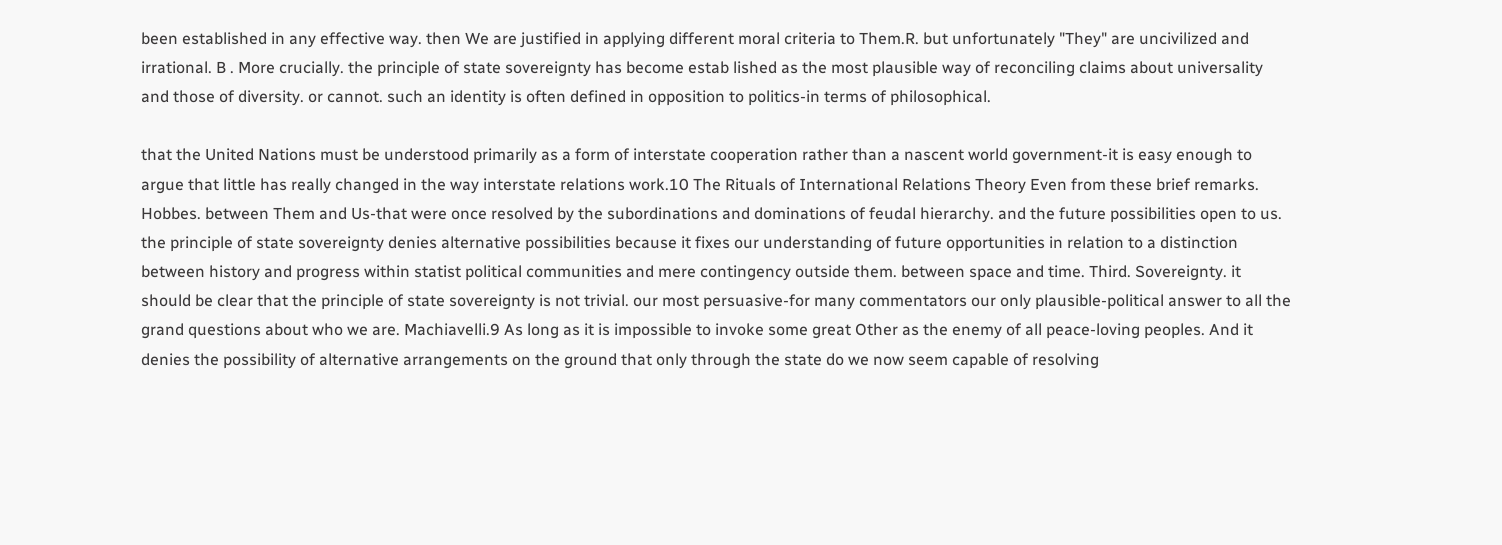been established in any effective way. then We are justified in applying different moral criteria to Them.R. but unfortunately "They" are uncivilized and irrational. B . More crucially. the principle of state sovereignty has become estab lished as the most plausible way of reconciling claims about universality and those of diversity. or cannot. such an identity is often defined in opposition to politics-in terms of philosophical.

that the United Nations must be understood primarily as a form of interstate cooperation rather than a nascent world government-it is easy enough to argue that little has really changed in the way interstate relations work.10 The Rituals of International Relations Theory Even from these brief remarks. Hobbes. between Them and Us-that were once resolved by the subordinations and dominations of feudal hierarchy. and the future possibilities open to us. the principle of state sovereignty denies alternative possibilities because it fixes our understanding of future opportunities in relation to a distinction between history and progress within statist political communities and mere contingency outside them. between space and time. Third. Sovereignty. it should be clear that the principle of state sovereignty is not trivial. our most persuasive-for many commentators our only plausible-political answer to all the grand questions about who we are. Machiavelli.9 As long as it is impossible to invoke some great Other as the enemy of all peace-loving peoples. And it denies the possibility of alternative arrangements on the ground that only through the state do we now seem capable of resolving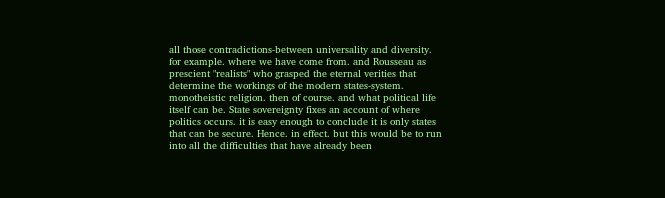all those contradictions-between universality and diversity. for example. where we have come from. and Rousseau as prescient "realists" who grasped the eternal verities that determine the workings of the modern states-system. monotheistic religion. then of course. and what political life itself can be. State sovereignty fixes an account of where politics occurs. it is easy enough to conclude it is only states that can be secure. Hence. in effect. but this would be to run into all the difficulties that have already been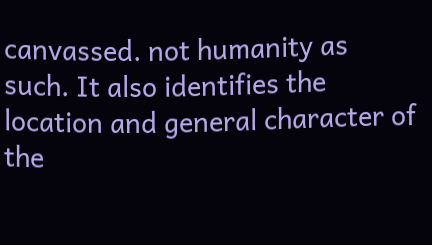canvassed. not humanity as such. It also identifies the location and general character of the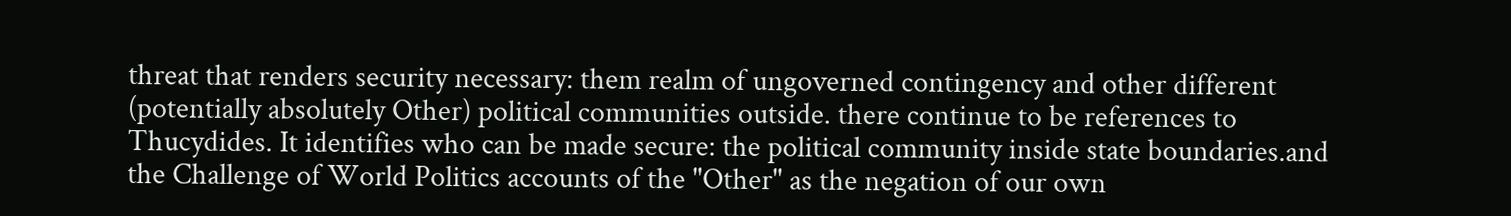threat that renders security necessary: them realm of ungoverned contingency and other different (potentially absolutely Other) political communities outside. there continue to be references to Thucydides. It identifies who can be made secure: the political community inside state boundaries.and the Challenge of World Politics accounts of the "Other" as the negation of our own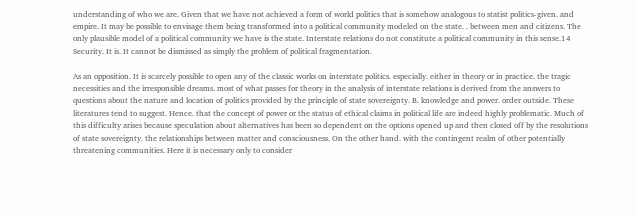understanding of who we are. Given that we have not achieved a form of world politics that is somehow analogous to statist politics-given. and empire. It may be possible to envisage them being transformed into a political community modeled on the state. . between men and citizens. The only plausible model of a political community we have is the state. Interstate relations do not constitute a political community in this sense.14 Security. It is. It cannot be dismissed as simply the problem of political fragmentation.

As an opposition. It is scarcely possible to open any of the classic works on interstate politics. especially. either in theory or in practice. the tragic necessities and the irresponsible dreams. most of what passes for theory in the analysis of interstate relations is derived from the answers to questions about the nature and location of politics provided by the principle of state sovereignty. B. knowledge and power. order outside. These literatures tend to suggest. Hence. that the concept of power or the status of ethical claims in political life are indeed highly problematic. Much of this difficulty arises because speculation about alternatives has been so dependent on the options opened up and then closed off by the resolutions of state sovereignty. the relationships between matter and consciousness. On the other hand. with the contingent realm of other potentially threatening communities. Here it is necessary only to consider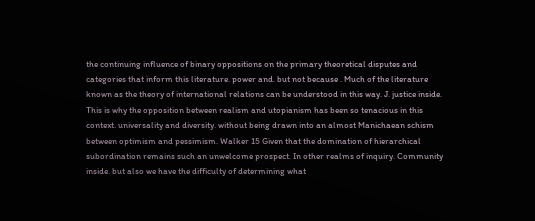the continuing influence of binary oppositions on the primary theoretical disputes and categories that inform this literature. power and. but not because . Much of the literature known as the theory of international relations can be understood in this way. J. justice inside. This is why the opposition between realism and utopianism has been so tenacious in this context. universality and diversity. without being drawn into an almost Manichaean schism between optimism and pessimism. Walker 15 Given that the domination of hierarchical subordination remains such an unwelcome prospect. In other realms of inquiry. Community inside. but also we have the difficulty of determining what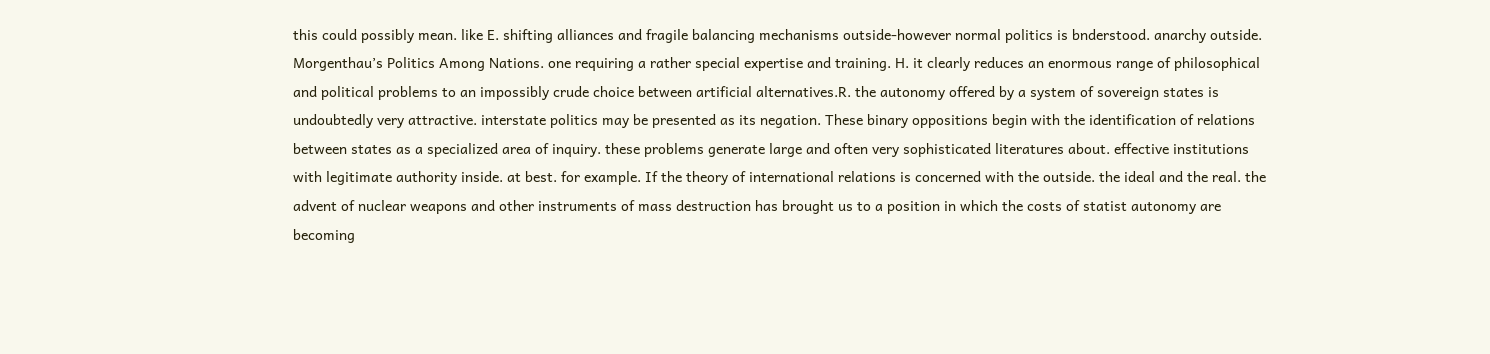this could possibly mean. like E. shifting alliances and fragile balancing mechanisms outside-however normal politics is bnderstood. anarchy outside. Morgenthau’s Politics Among Nations. one requiring a rather special expertise and training. H. it clearly reduces an enormous range of philosophical and political problems to an impossibly crude choice between artificial alternatives.R. the autonomy offered by a system of sovereign states is undoubtedly very attractive. interstate politics may be presented as its negation. These binary oppositions begin with the identification of relations between states as a specialized area of inquiry. these problems generate large and often very sophisticated literatures about. effective institutions with legitimate authority inside. at best. for example. If the theory of international relations is concerned with the outside. the ideal and the real. the advent of nuclear weapons and other instruments of mass destruction has brought us to a position in which the costs of statist autonomy are becoming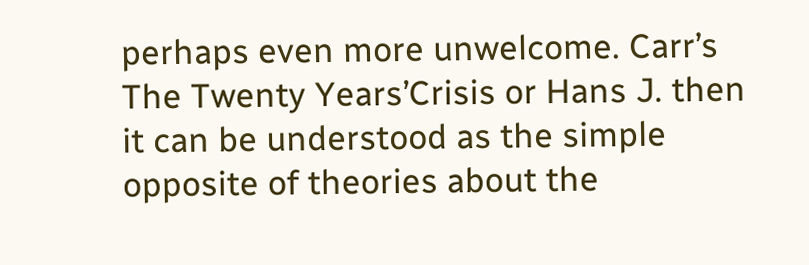perhaps even more unwelcome. Carr’s The Twenty Years’Crisis or Hans J. then it can be understood as the simple opposite of theories about the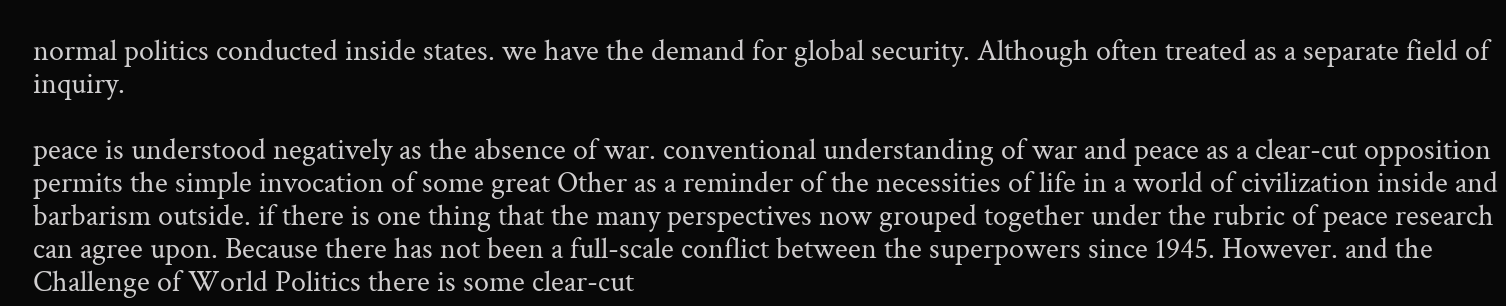normal politics conducted inside states. we have the demand for global security. Although often treated as a separate field of inquiry.

peace is understood negatively as the absence of war. conventional understanding of war and peace as a clear-cut opposition permits the simple invocation of some great Other as a reminder of the necessities of life in a world of civilization inside and barbarism outside. if there is one thing that the many perspectives now grouped together under the rubric of peace research can agree upon. Because there has not been a full-scale conflict between the superpowers since 1945. However. and the Challenge of World Politics there is some clear-cut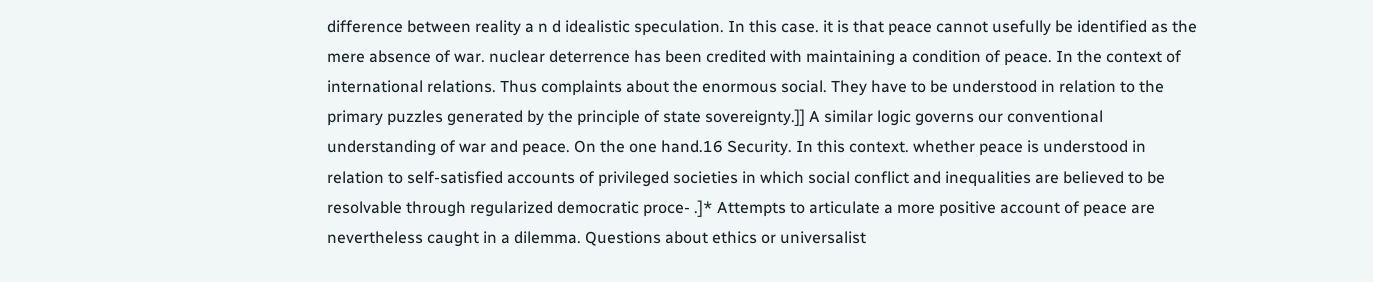difference between reality a n d idealistic speculation. In this case. it is that peace cannot usefully be identified as the mere absence of war. nuclear deterrence has been credited with maintaining a condition of peace. In the context of international relations. Thus complaints about the enormous social. They have to be understood in relation to the primary puzzles generated by the principle of state sovereignty.]] A similar logic governs our conventional understanding of war and peace. On the one hand.16 Security. In this context. whether peace is understood in relation to self-satisfied accounts of privileged societies in which social conflict and inequalities are believed to be resolvable through regularized democratic proce- .]* Attempts to articulate a more positive account of peace are nevertheless caught in a dilemma. Questions about ethics or universalist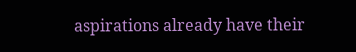aspirations already have their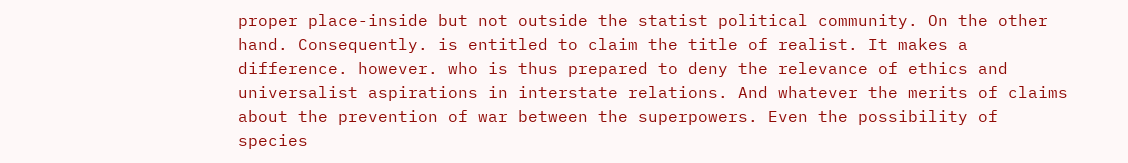proper place-inside but not outside the statist political community. On the other hand. Consequently. is entitled to claim the title of realist. It makes a difference. however. who is thus prepared to deny the relevance of ethics and universalist aspirations in interstate relations. And whatever the merits of claims about the prevention of war between the superpowers. Even the possibility of species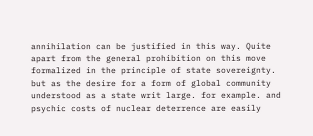annihilation can be justified in this way. Quite apart from the general prohibition on this move formalized in the principle of state sovereignty. but as the desire for a form of global community understood as a state writ large. for example. and psychic costs of nuclear deterrence are easily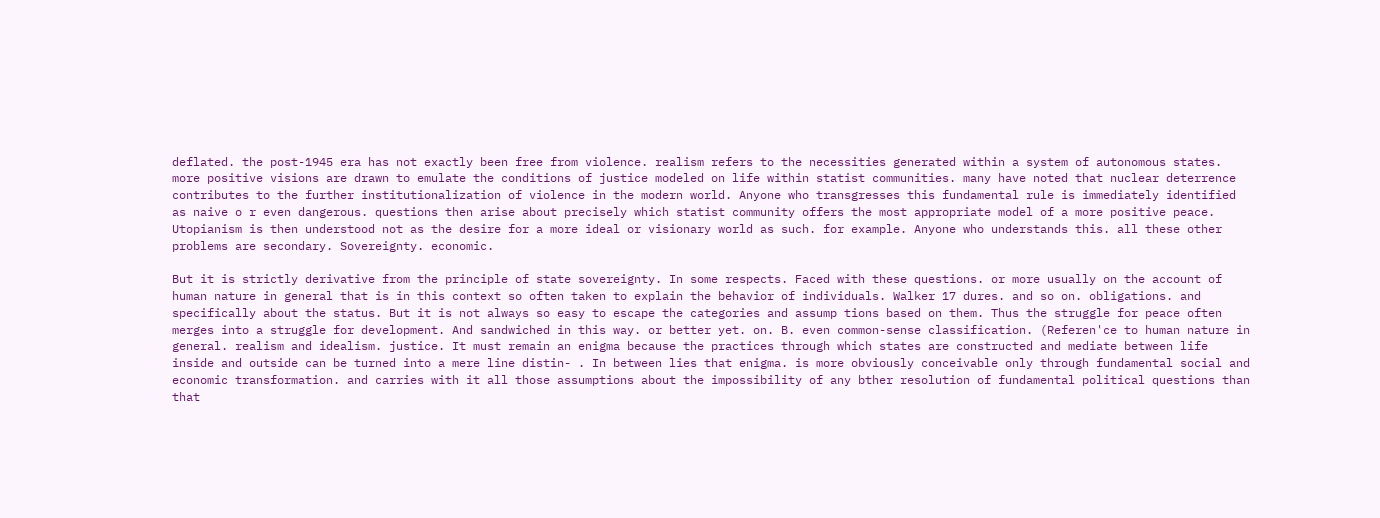deflated. the post-1945 era has not exactly been free from violence. realism refers to the necessities generated within a system of autonomous states. more positive visions are drawn to emulate the conditions of justice modeled on life within statist communities. many have noted that nuclear deterrence contributes to the further institutionalization of violence in the modern world. Anyone who transgresses this fundamental rule is immediately identified as naive o r even dangerous. questions then arise about precisely which statist community offers the most appropriate model of a more positive peace. Utopianism is then understood not as the desire for a more ideal or visionary world as such. for example. Anyone who understands this. all these other problems are secondary. Sovereignty. economic.

But it is strictly derivative from the principle of state sovereignty. In some respects. Faced with these questions. or more usually on the account of human nature in general that is in this context so often taken to explain the behavior of individuals. Walker 17 dures. and so on. obligations. and specifically about the status. But it is not always so easy to escape the categories and assump tions based on them. Thus the struggle for peace often merges into a struggle for development. And sandwiched in this way. or better yet. on. B. even common-sense classification. (Referen'ce to human nature in general. realism and idealism. justice. It must remain an enigma because the practices through which states are constructed and mediate between life inside and outside can be turned into a mere line distin- . In between lies that enigma. is more obviously conceivable only through fundamental social and economic transformation. and carries with it all those assumptions about the impossibility of any bther resolution of fundamental political questions than that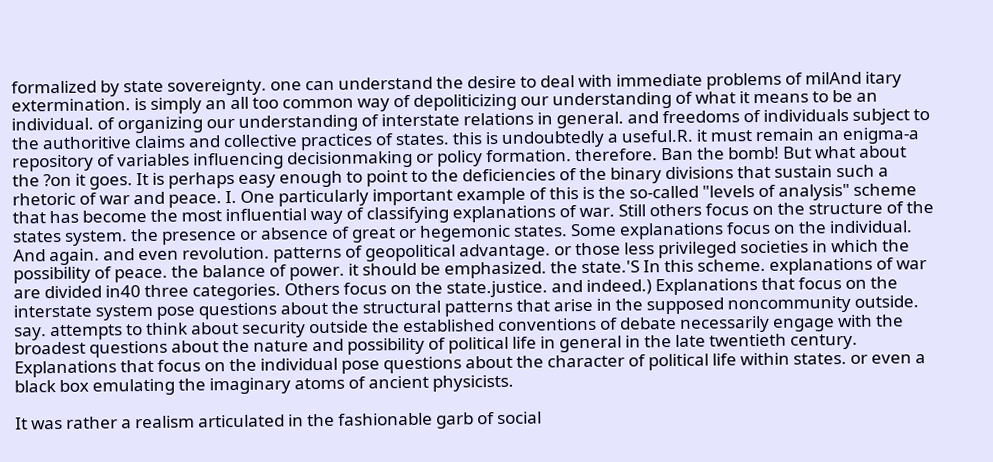formalized by state sovereignty. one can understand the desire to deal with immediate problems of milAnd itary extermination. is simply an all too common way of depoliticizing our understanding of what it means to be an individual. of organizing our understanding of interstate relations in general. and freedoms of individuals subject to the authoritive claims and collective practices of states. this is undoubtedly a useful.R. it must remain an enigma-a repository of variables influencing decisionmaking or policy formation. therefore. Ban the bomb! But what about the ?on it goes. It is perhaps easy enough to point to the deficiencies of the binary divisions that sustain such a rhetoric of war and peace. I. One particularly important example of this is the so-called "levels of analysis" scheme that has become the most influential way of classifying explanations of war. Still others focus on the structure of the states system. the presence or absence of great or hegemonic states. Some explanations focus on the individual. And again. and even revolution. patterns of geopolitical advantage. or those less privileged societies in which the possibility of peace. the balance of power. it should be emphasized. the state.'S In this scheme. explanations of war are divided in40 three categories. Others focus on the state.justice. and indeed.) Explanations that focus on the interstate system pose questions about the structural patterns that arise in the supposed noncommunity outside. say. attempts to think about security outside the established conventions of debate necessarily engage with the broadest questions about the nature and possibility of political life in general in the late twentieth century. Explanations that focus on the individual pose questions about the character of political life within states. or even a black box emulating the imaginary atoms of ancient physicists.

It was rather a realism articulated in the fashionable garb of social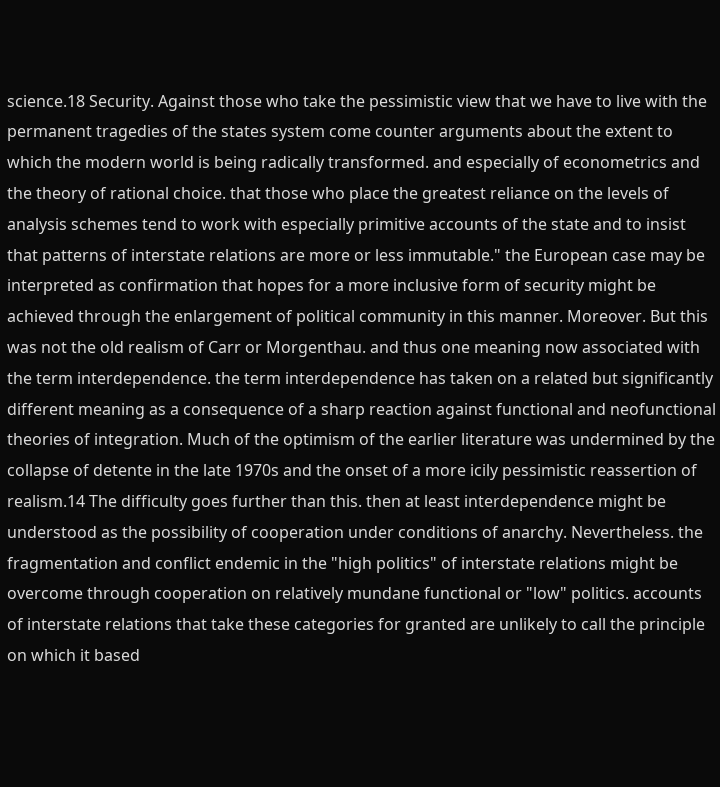science.18 Security. Against those who take the pessimistic view that we have to live with the permanent tragedies of the states system come counter arguments about the extent to which the modern world is being radically transformed. and especially of econometrics and the theory of rational choice. that those who place the greatest reliance on the levels of analysis schemes tend to work with especially primitive accounts of the state and to insist that patterns of interstate relations are more or less immutable." the European case may be interpreted as confirmation that hopes for a more inclusive form of security might be achieved through the enlargement of political community in this manner. Moreover. But this was not the old realism of Carr or Morgenthau. and thus one meaning now associated with the term interdependence. the term interdependence has taken on a related but significantly different meaning as a consequence of a sharp reaction against functional and neofunctional theories of integration. Much of the optimism of the earlier literature was undermined by the collapse of detente in the late 1970s and the onset of a more icily pessimistic reassertion of realism.14 The difficulty goes further than this. then at least interdependence might be understood as the possibility of cooperation under conditions of anarchy. Nevertheless. the fragmentation and conflict endemic in the "high politics" of interstate relations might be overcome through cooperation on relatively mundane functional or "low" politics. accounts of interstate relations that take these categories for granted are unlikely to call the principle on which it based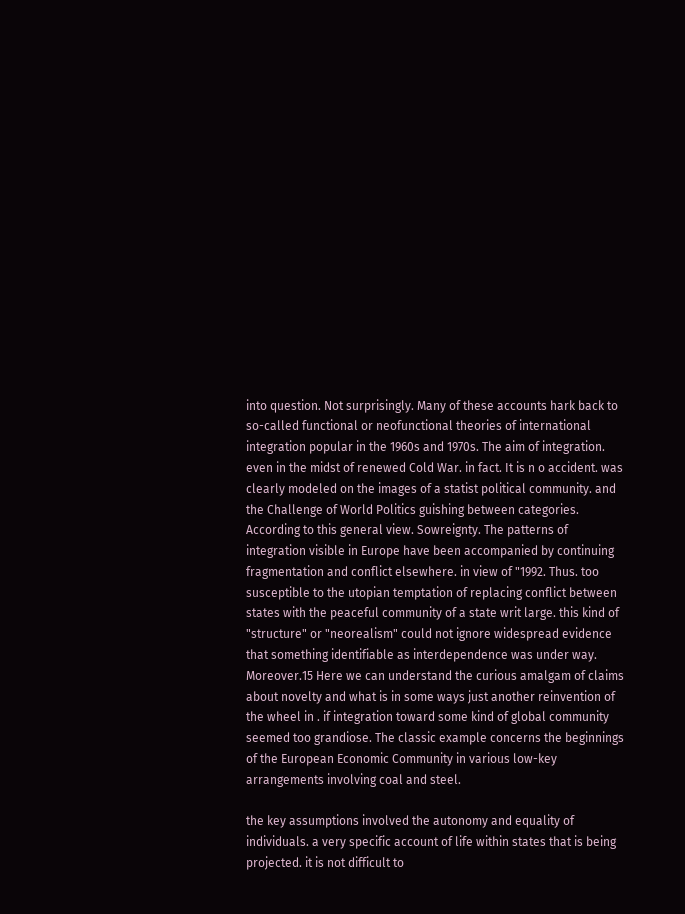into question. Not surprisingly. Many of these accounts hark back to so-called functional or neofunctional theories of international integration popular in the 1960s and 1970s. The aim of integration. even in the midst of renewed Cold War. in fact. It is n o accident. was clearly modeled on the images of a statist political community. and the Challenge of World Politics guishing between categories. According to this general view. Sowreignty. The patterns of integration visible in Europe have been accompanied by continuing fragmentation and conflict elsewhere. in view of "1992. Thus. too susceptible to the utopian temptation of replacing conflict between states with the peaceful community of a state writ large. this kind of "structure" or "neorealism" could not ignore widespread evidence that something identifiable as interdependence was under way. Moreover.15 Here we can understand the curious amalgam of claims about novelty and what is in some ways just another reinvention of the wheel in . if integration toward some kind of global community seemed too grandiose. The classic example concerns the beginnings of the European Economic Community in various low-key arrangements involving coal and steel.

the key assumptions involved the autonomy and equality of individuals. a very specific account of life within states that is being projected. it is not difficult to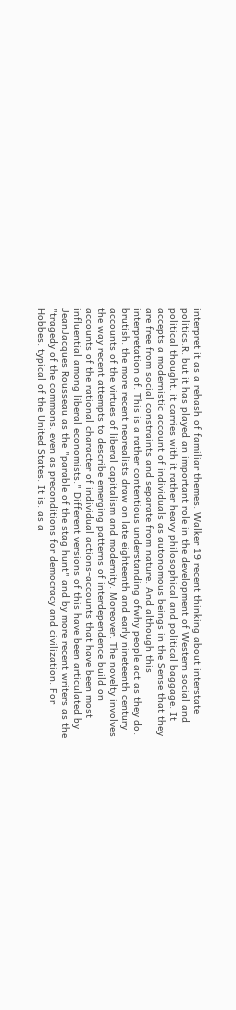interpret it as a rehash of familiar themes. Walker 19 recent thinking about interstate politics.R. but it has played an important role in the development of Western social and political thought. it carries with it rather heavy philosophical and political baggage. It accepts a modernistic account of individuals as autonomous beings in the Sense that they are free from social constraints and separate from nature. And although this interpretation of. This is a rather contentious understanding ofwhy people act as they do. brutish. the more recent neorealists draw on late eighteenth and early nineteenth century accounts of the virtues of liberal capitalism and modernity. Moreover. The novelty involves the way recent attempts to describe emerging patterns of interdependence build on accounts of the rational character of individual actions-accounts that have been most influential among liberal economists." Different versions of this have been articulated by JeanJacques Rousseau as the "parable of the stag hunt" and by more recent writers as the "tragedy of the commons. even as preconditions for democracy and civilization. For Hobbes. typical of the United States. It is. as a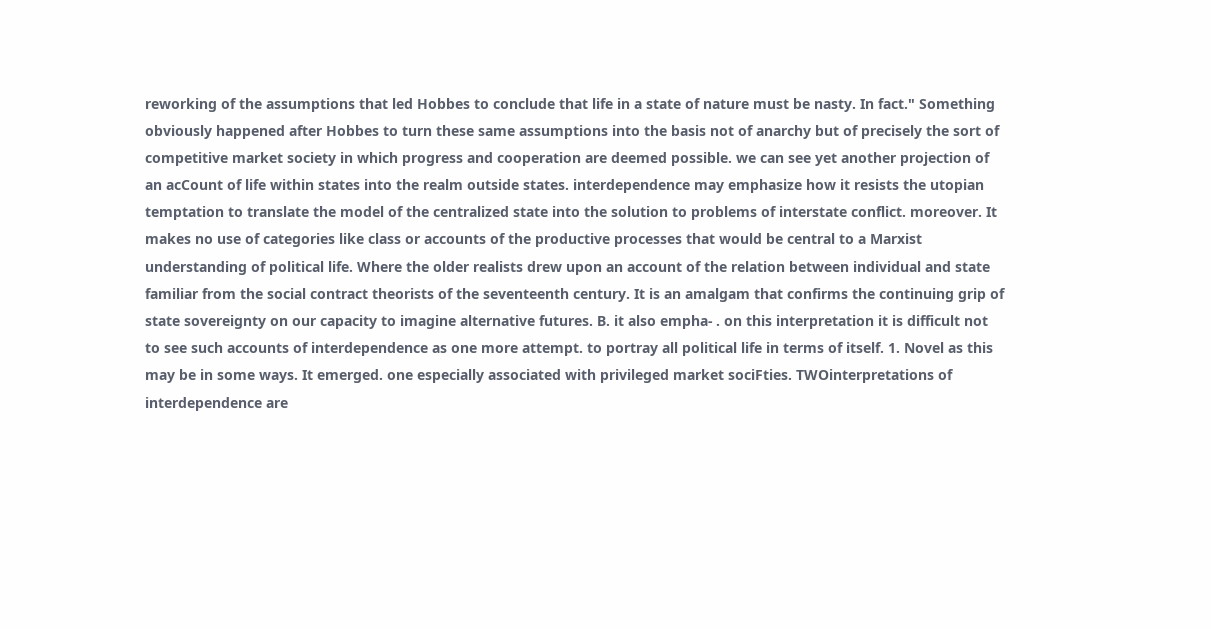reworking of the assumptions that led Hobbes to conclude that life in a state of nature must be nasty. In fact." Something obviously happened after Hobbes to turn these same assumptions into the basis not of anarchy but of precisely the sort of competitive market society in which progress and cooperation are deemed possible. we can see yet another projection of an acCount of life within states into the realm outside states. interdependence may emphasize how it resists the utopian temptation to translate the model of the centralized state into the solution to problems of interstate conflict. moreover. It makes no use of categories like class or accounts of the productive processes that would be central to a Marxist understanding of political life. Where the older realists drew upon an account of the relation between individual and state familiar from the social contract theorists of the seventeenth century. It is an amalgam that confirms the continuing grip of state sovereignty on our capacity to imagine alternative futures. B. it also empha- . on this interpretation it is difficult not to see such accounts of interdependence as one more attempt. to portray all political life in terms of itself. 1. Novel as this may be in some ways. It emerged. one especially associated with privileged market sociFties. TWOinterpretations of interdependence are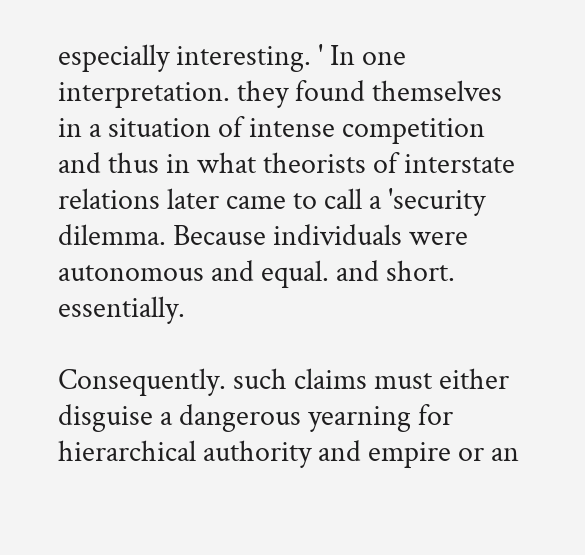especially interesting. ' In one interpretation. they found themselves in a situation of intense competition and thus in what theorists of interstate relations later came to call a 'security dilemma. Because individuals were autonomous and equal. and short. essentially.

Consequently. such claims must either disguise a dangerous yearning for hierarchical authority and empire or an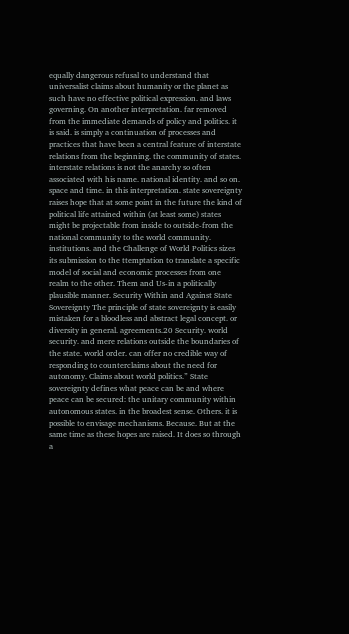equally dangerous refusal to understand that universalist claims about humanity or the planet as such have no effective political expression. and laws governing. On another interpretation. far removed from the immediate demands of policy and politics. it is said. is simply a continuation of processes and practices that have been a central feature of interstate relations from the beginning. the community of states. interstate relations is not the anarchy so often associated with his name. national identity. and so on. space and time. in this interpretation. state sovereignty raises hope that at some point in the future the kind of political life attained within (at least some) states might be projectable from inside to outside-from the national community to the world community. institutions. and the Challenge of World Politics sizes its submission to the ttemptation to translate a specific model of social and economic processes from one realm to the other. Them and Us-in a politically plausible manner. Security Within and Against State Sovereignty The principle of state sovereignty is easily mistaken for a bloodless and abstract legal concept. or diversity in general. agreements.20 Security. world security. and mere relations outside the boundaries of the state. world order. can offer no credible way of responding to counterclaims about the need for autonomy. Claims about world politics.” State sovereignty defines what peace can be and where peace can be secured: the unitary community within autonomous states. in the broadest sense. Others. it is possible to envisage mechanisms. Because. But at the same time as these hopes are raised. It does so through a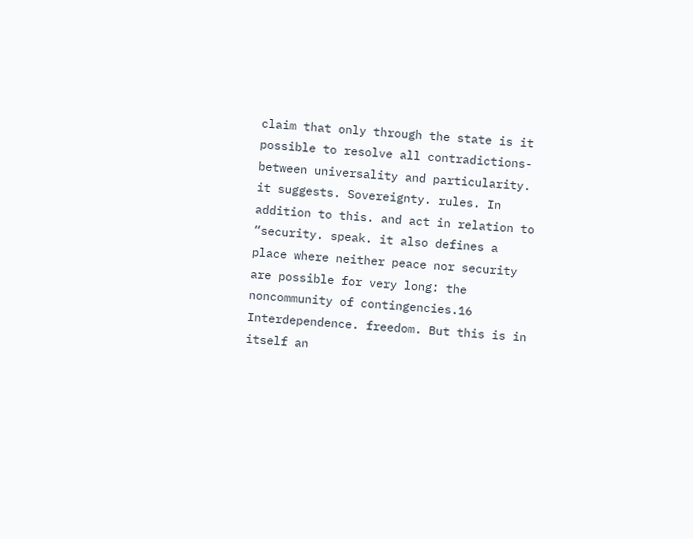claim that only through the state is it possible to resolve all contradictions-between universality and particularity. it suggests. Sovereignty. rules. In addition to this. and act in relation to “security. speak. it also defines a place where neither peace nor security are possible for very long: the noncommunity of contingencies.16 Interdependence. freedom. But this is in itself an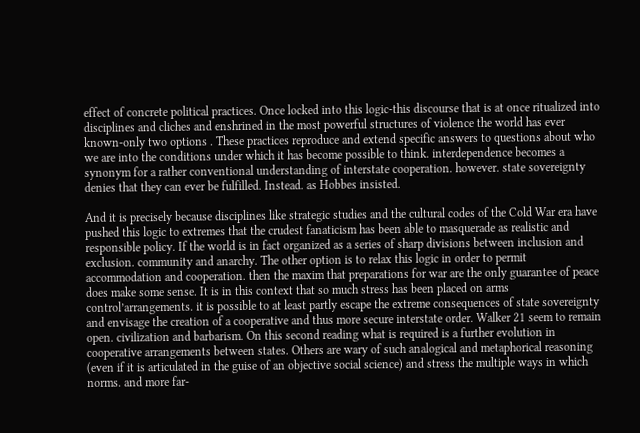effect of concrete political practices. Once locked into this logic-this discourse that is at once ritualized into disciplines and cliches and enshrined in the most powerful structures of violence the world has ever known-only two options . These practices reproduce and extend specific answers to questions about who we are into the conditions under which it has become possible to think. interdependence becomes a synonym for a rather conventional understanding of interstate cooperation. however. state sovereignty denies that they can ever be fulfilled. Instead. as Hobbes insisted.

And it is precisely because disciplines like strategic studies and the cultural codes of the Cold War era have pushed this logic to extremes that the crudest fanaticism has been able to masquerade as realistic and responsible policy. If the world is in fact organized as a series of sharp divisions between inclusion and exclusion. community and anarchy. The other option is to relax this logic in order to permit accommodation and cooperation. then the maxim that preparations for war are the only guarantee of peace does make some sense. It is in this context that so much stress has been placed on arms control’arrangements. it is possible to at least partly escape the extreme consequences of state sovereignty and envisage the creation of a cooperative and thus more secure interstate order. Walker 21 seem to remain open. civilization and barbarism. On this second reading what is required is a further evolution in cooperative arrangements between states. Others are wary of such analogical and metaphorical reasoning (even if it is articulated in the guise of an objective social science) and stress the multiple ways in which norms. and more far-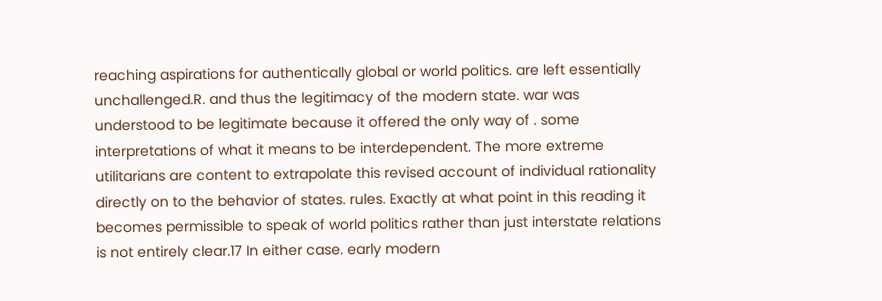reaching aspirations for authentically global or world politics. are left essentially unchallenged.R. and thus the legitimacy of the modern state. war was understood to be legitimate because it offered the only way of . some interpretations of what it means to be interdependent. The more extreme utilitarians are content to extrapolate this revised account of individual rationality directly on to the behavior of states. rules. Exactly at what point in this reading it becomes permissible to speak of world politics rather than just interstate relations is not entirely clear.17 In either case. early modern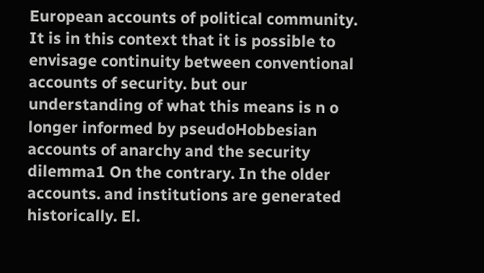European accounts of political community. It is in this context that it is possible to envisage continuity between conventional accounts of security. but our understanding of what this means is n o longer informed by pseudoHobbesian accounts of anarchy and the security dilemma1 On the contrary. In the older accounts. and institutions are generated historically. El.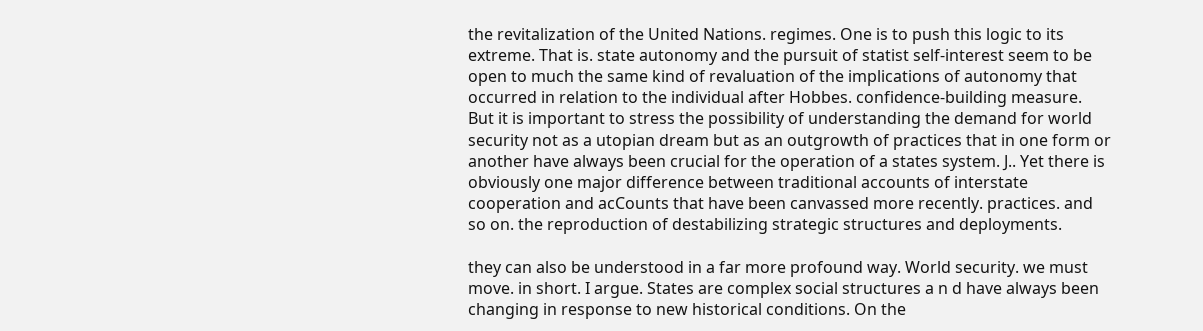the revitalization of the United Nations. regimes. One is to push this logic to its extreme. That is. state autonomy and the pursuit of statist self-interest seem to be open to much the same kind of revaluation of the implications of autonomy that occurred in relation to the individual after Hobbes. confidence-building measure. But it is important to stress the possibility of understanding the demand for world security not as a utopian dream but as an outgrowth of practices that in one form or another have always been crucial for the operation of a states system. J.. Yet there is obviously one major difference between traditional accounts of interstate cooperation and acCounts that have been canvassed more recently. practices. and so on. the reproduction of destabilizing strategic structures and deployments.

they can also be understood in a far more profound way. World security. we must move. in short. I argue. States are complex social structures a n d have always been changing in response to new historical conditions. On the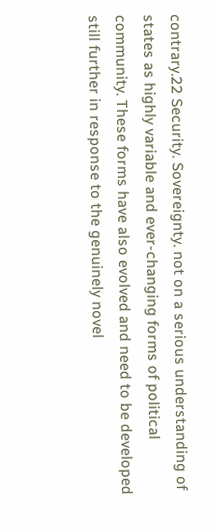contrary.22 Security. Sovereignty. not on a serious understanding of states as highly variable and ever-changing forms of political community. These forms have also evolved and need to be developed still further in response to the genuinely novel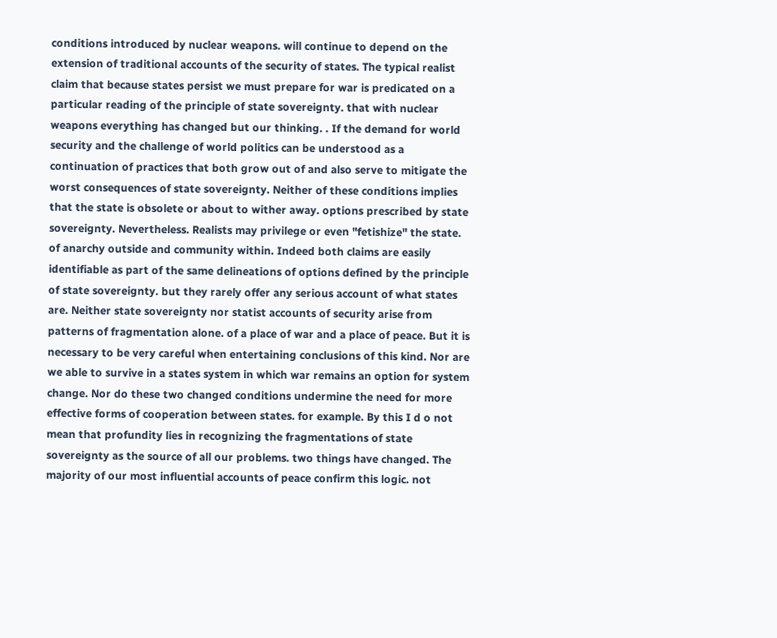conditions introduced by nuclear weapons. will continue to depend on the extension of traditional accounts of the security of states. The typical realist claim that because states persist we must prepare for war is predicated on a particular reading of the principle of state sovereignty. that with nuclear weapons everything has changed but our thinking. . If the demand for world security and the challenge of world politics can be understood as a continuation of practices that both grow out of and also serve to mitigate the worst consequences of state sovereignty. Neither of these conditions implies that the state is obsolete or about to wither away. options prescribed by state sovereignty. Nevertheless. Realists may privilege or even "fetishize" the state. of anarchy outside and community within. Indeed both claims are easily identifiable as part of the same delineations of options defined by the principle of state sovereignty. but they rarely offer any serious account of what states are. Neither state sovereignty nor statist accounts of security arise from patterns of fragmentation alone. of a place of war and a place of peace. But it is necessary to be very careful when entertaining conclusions of this kind. Nor are we able to survive in a states system in which war remains an option for system change. Nor do these two changed conditions undermine the need for more effective forms of cooperation between states. for example. By this I d o not mean that profundity lies in recognizing the fragmentations of state sovereignty as the source of all our problems. two things have changed. The majority of our most influential accounts of peace confirm this logic. not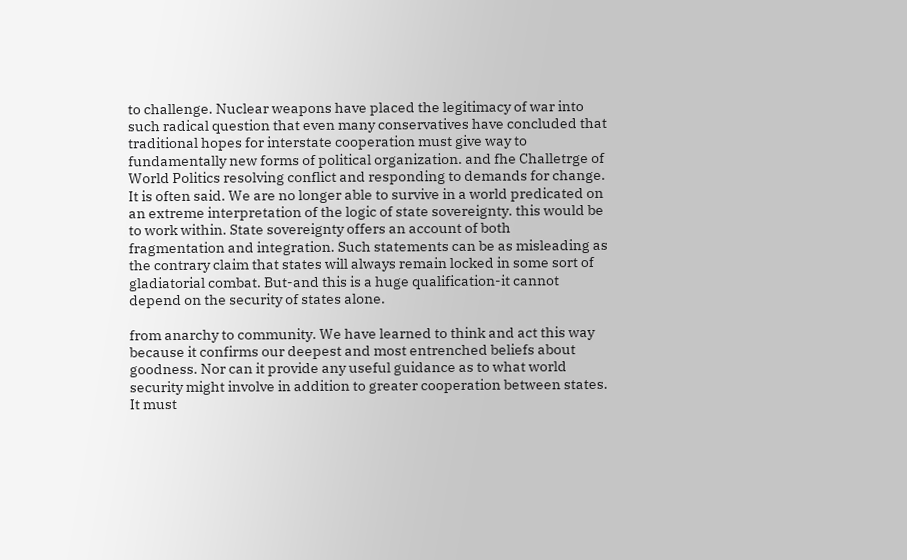to challenge. Nuclear weapons have placed the legitimacy of war into such radical question that even many conservatives have concluded that traditional hopes for interstate cooperation must give way to fundamentally new forms of political organization. and fhe Challetrge of World Politics resolving conflict and responding to demands for change. It is often said. We are no longer able to survive in a world predicated on an extreme interpretation of the logic of state sovereignty. this would be to work within. State sovereignty offers an account of both fragmentation and integration. Such statements can be as misleading as the contrary claim that states will always remain locked in some sort of gladiatorial combat. But-and this is a huge qualification-it cannot depend on the security of states alone.

from anarchy to community. We have learned to think and act this way because it confirms our deepest and most entrenched beliefs about goodness. Nor can it provide any useful guidance as to what world security might involve in addition to greater cooperation between states. It must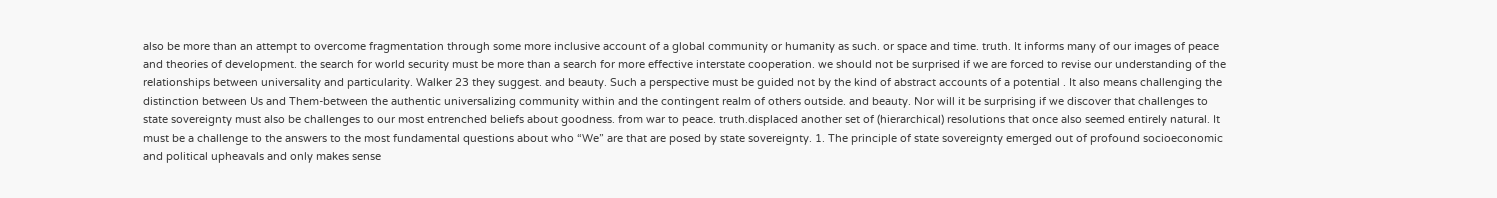also be more than an attempt to overcome fragmentation through some more inclusive account of a global community or humanity as such. or space and time. truth. It informs many of our images of peace and theories of development. the search for world security must be more than a search for more effective interstate cooperation. we should not be surprised if we are forced to revise our understanding of the relationships between universality and particularity. Walker 23 they suggest. and beauty. Such a perspective must be guided not by the kind of abstract accounts of a potential . It also means challenging the distinction between Us and Them-between the authentic universalizing community within and the contingent realm of others outside. and beauty. Nor will it be surprising if we discover that challenges to state sovereignty must also be challenges to our most entrenched beliefs about goodness. from war to peace. truth.displaced another set of (hierarchical) resolutions that once also seemed entirely natural. It must be a challenge to the answers to the most fundamental questions about who “We” are that are posed by state sovereignty. 1. The principle of state sovereignty emerged out of profound socioeconomic and political upheavals and only makes sense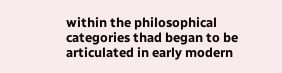within the philosophical categories thad began to be articulated in early modern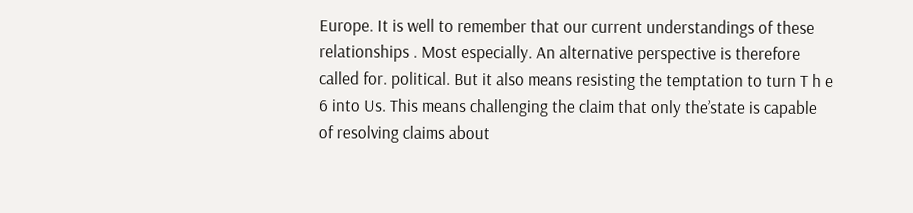Europe. It is well to remember that our current understandings of these relationships . Most especially. An alternative perspective is therefore called for. political. But it also means resisting the temptation to turn T h e 6 into Us. This means challenging the claim that only the’state is capable of resolving claims about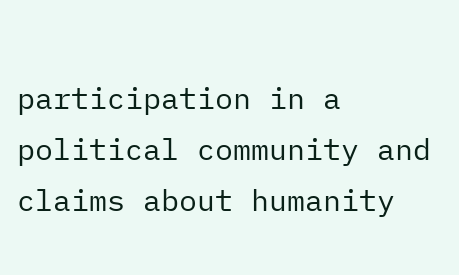participation in a political community and claims about humanity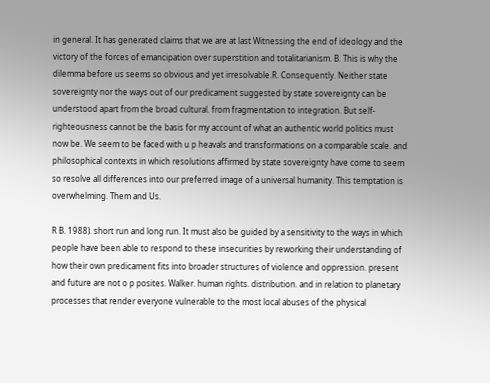in general. It has generated claims that we are at last Witnessing the end of ideology and the victory of the forces of emancipation over superstition and totalitarianism. B. This is why the dilemma before us seems so obvious and yet irresolvable.R. Consequently. Neither state sovereignty nor the ways out of our predicament suggested by state sovereignty can be understood apart from the broad cultural. from fragmentation to integration. But self-righteousness cannot be the basis for my account of what an authentic world politics must now be. We seem to be faced with u p heavals and transformations on a comparable scale. and philosophical contexts in which resolutions affirmed by state sovereignty have come to seem so resolve all differences into our preferred image of a universal humanity. This temptation is overwhelming. Them and Us.

R B. 1988). short run and long run. It must also be guided by a sensitivity to the ways in which people have been able to respond to these insecurities by reworking their understanding of how their own predicament fits into broader structures of violence and oppression. present and future are not o p posites. Walker. human rights. distribution. and in relation to planetary processes that render everyone vulnerable to the most local abuses of the physical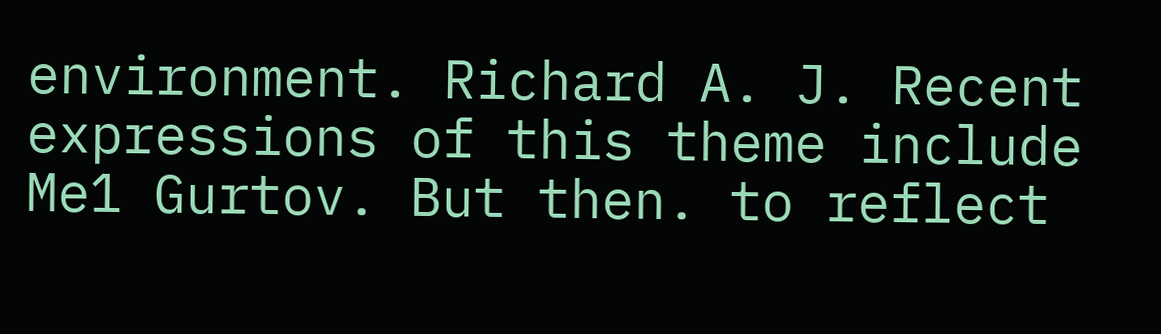environment. Richard A. J. Recent expressions of this theme include Me1 Gurtov. But then. to reflect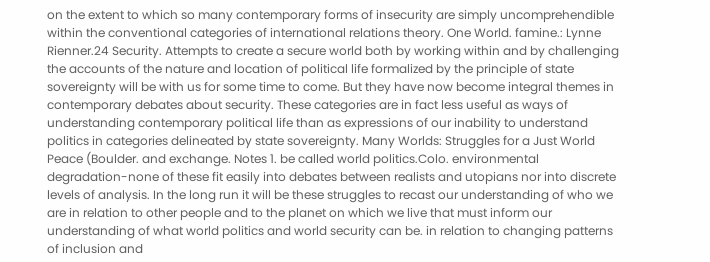on the extent to which so many contemporary forms of insecurity are simply uncomprehendible within the conventional categories of international relations theory. One World. famine.: Lynne Rienner.24 Security. Attempts to create a secure world both by working within and by challenging the accounts of the nature and location of political life formalized by the principle of state sovereignty will be with us for some time to come. But they have now become integral themes in contemporary debates about security. These categories are in fact less useful as ways of understanding contemporary political life than as expressions of our inability to understand politics in categories delineated by state sovereignty. Many Worlds: Struggles for a Just World Peace (Boulder. and exchange. Notes 1. be called world politics.Colo. environmental degradation-none of these fit easily into debates between realists and utopians nor into discrete levels of analysis. In the long run it will be these struggles to recast our understanding of who we are in relation to other people and to the planet on which we live that must inform our understanding of what world politics and world security can be. in relation to changing patterns of inclusion and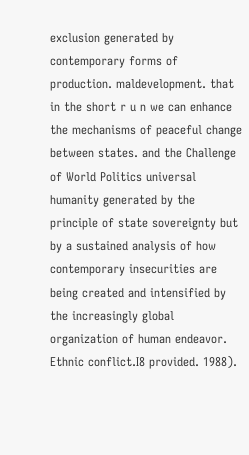exclusion generated by contemporary forms of production. maldevelopment. that in the short r u n we can enhance the mechanisms of peaceful change between states. and the Challenge of World Politics universal humanity generated by the principle of state sovereignty but by a sustained analysis of how contemporary insecurities are being created and intensified by the increasingly global organization of human endeavor. Ethnic conflict.I8 provided. 1988).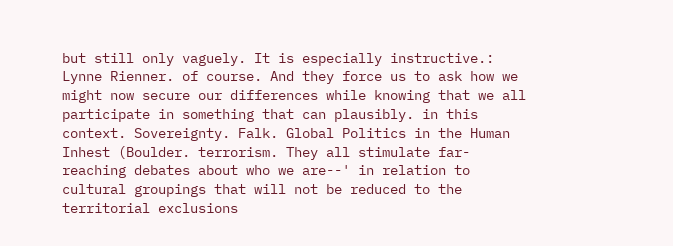but still only vaguely. It is especially instructive.: Lynne Rienner. of course. And they force us to ask how we might now secure our differences while knowing that we all participate in something that can plausibly. in this context. Sovereignty. Falk. Global Politics in the Human Inhest (Boulder. terrorism. They all stimulate far-reaching debates about who we are--' in relation to cultural groupings that will not be reduced to the territorial exclusions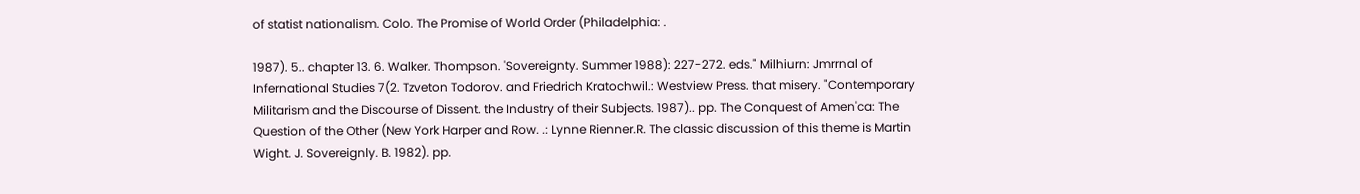of statist nationalism. Colo. The Promise of World Order (Philadelphia: .

1987). 5.. chapter 13. 6. Walker. Thompson. 'Sovereignty. Summer 1988): 227-272. eds." Milhiurn: Jmrrnal of Infernational Studies 7(2. Tzveton Todorov. and Friedrich Kratochwil.: Westview Press. that misery. "Contemporary Militarism and the Discourse of Dissent. the Industry of their Subjects. 1987).. pp. The Conquest of Amen'ca: The Question of the Other (New York Harper and Row. .: Lynne Rienner.R. The classic discussion of this theme is Martin Wight. J. Sovereignly. B. 1982). pp.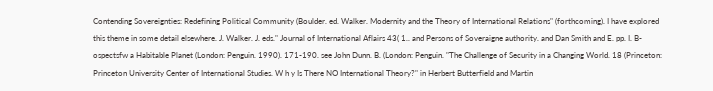Contending Sovereignties: Redefining Political Community (Boulder. ed. Walker. Modernity and the Theory of International Relations" (forthcoming). I have explored this theme in some detail elsewhere. J. Walker. J. eds." Journal of International Aflairs 43( 1.. and Persons of Soveraigne authority. and Dan Smith and E. pp. I. B-ospectsfw a Habitable Planet (London: Penguin. 1990). 171-190. see John Dunn. B. (London: Penguin. "The Challenge of Security in a Changing World. 18 (Princeton: Princeton University Center of International Studies. W h y Is There NO International Theory?" in Herbert Butterfield and Martin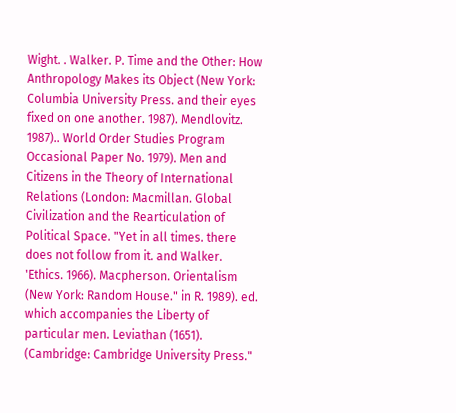Wight. . Walker. P. Time and the Other: How Anthropology Makes its Object (New York: Columbia University Press. and their eyes fixed on one another. 1987). Mendlovitz. 1987).. World Order Studies Program Occasional Paper No. 1979). Men and Citizens in the Theory of International Relations (London: Macmillan. Global Civilization and the Rearticulation of Political Space. "Yet in all times. there does not follow from it. and Walker. 'Ethics. 1966). Macpherson. Orientalism (New York: Random House." in R. 1989). ed. which accompanies the Liberty of particular men. Leviathan (1651). (Cambridge: Cambridge University Press."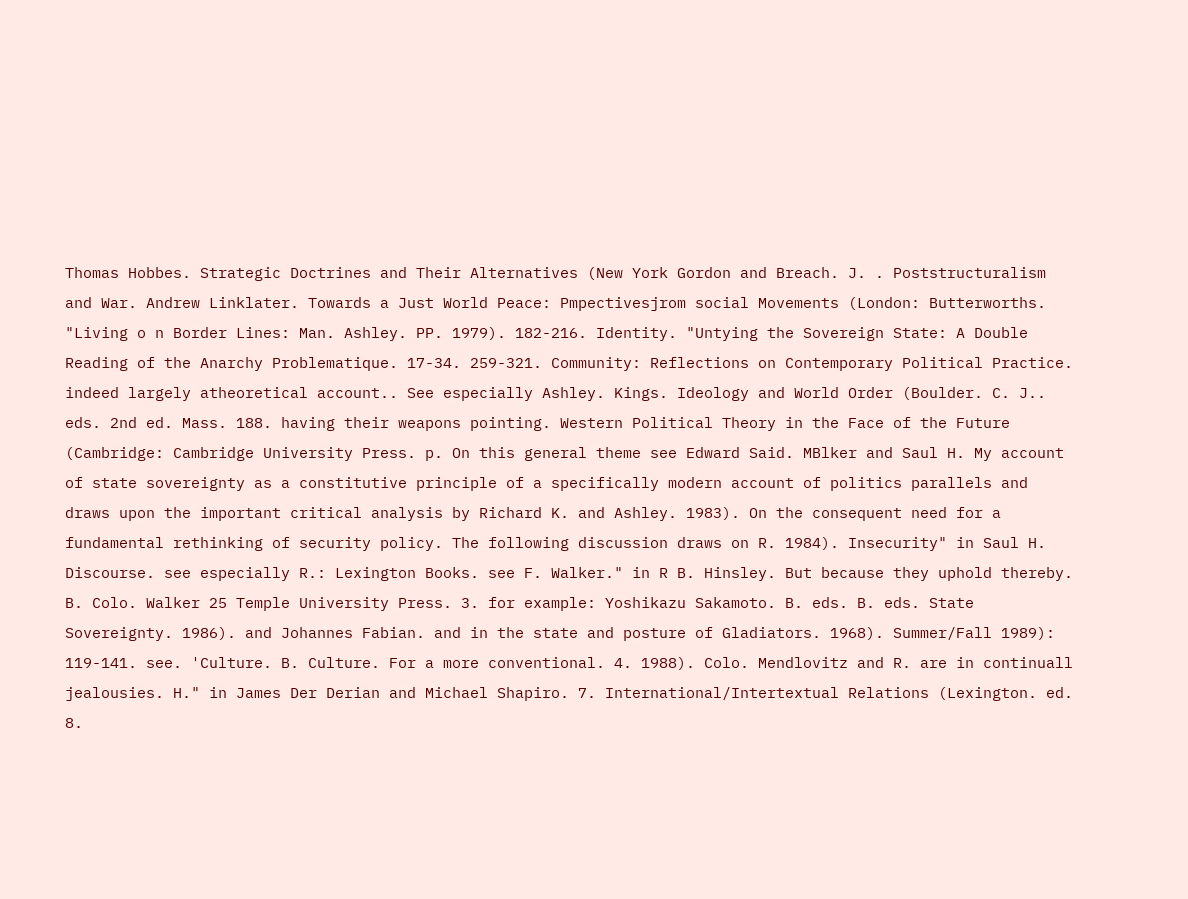Thomas Hobbes. Strategic Doctrines and Their Alternatives (New York Gordon and Breach. J. . Poststructuralism and War. Andrew Linklater. Towards a Just World Peace: Pmpectivesjrom social Movements (London: Butterworths. "Living o n Border Lines: Man. Ashley. PP. 1979). 182-216. Identity. "Untying the Sovereign State: A Double Reading of the Anarchy Problematique. 17-34. 259-321. Community: Reflections on Contemporary Political Practice. indeed largely atheoretical account.. See especially Ashley. Kings. Ideology and World Order (Boulder. C. J.. eds. 2nd ed. Mass. 188. having their weapons pointing. Western Political Theory in the Face of the Future (Cambridge: Cambridge University Press. p. On this general theme see Edward Said. MBlker and Saul H. My account of state sovereignty as a constitutive principle of a specifically modern account of politics parallels and draws upon the important critical analysis by Richard K. and Ashley. 1983). On the consequent need for a fundamental rethinking of security policy. The following discussion draws on R. 1984). Insecurity" in Saul H. Discourse. see especially R.: Lexington Books. see F. Walker." in R B. Hinsley. But because they uphold thereby. B. Colo. Walker 25 Temple University Press. 3. for example: Yoshikazu Sakamoto. B. eds. B. eds. State Sovereignty. 1986). and Johannes Fabian. and in the state and posture of Gladiators. 1968). Summer/Fall 1989): 119-141. see. 'Culture. B. Culture. For a more conventional. 4. 1988). Colo. Mendlovitz and R. are in continuall jealousies. H." in James Der Derian and Michael Shapiro. 7. International/Intertextual Relations (Lexington. ed. 8.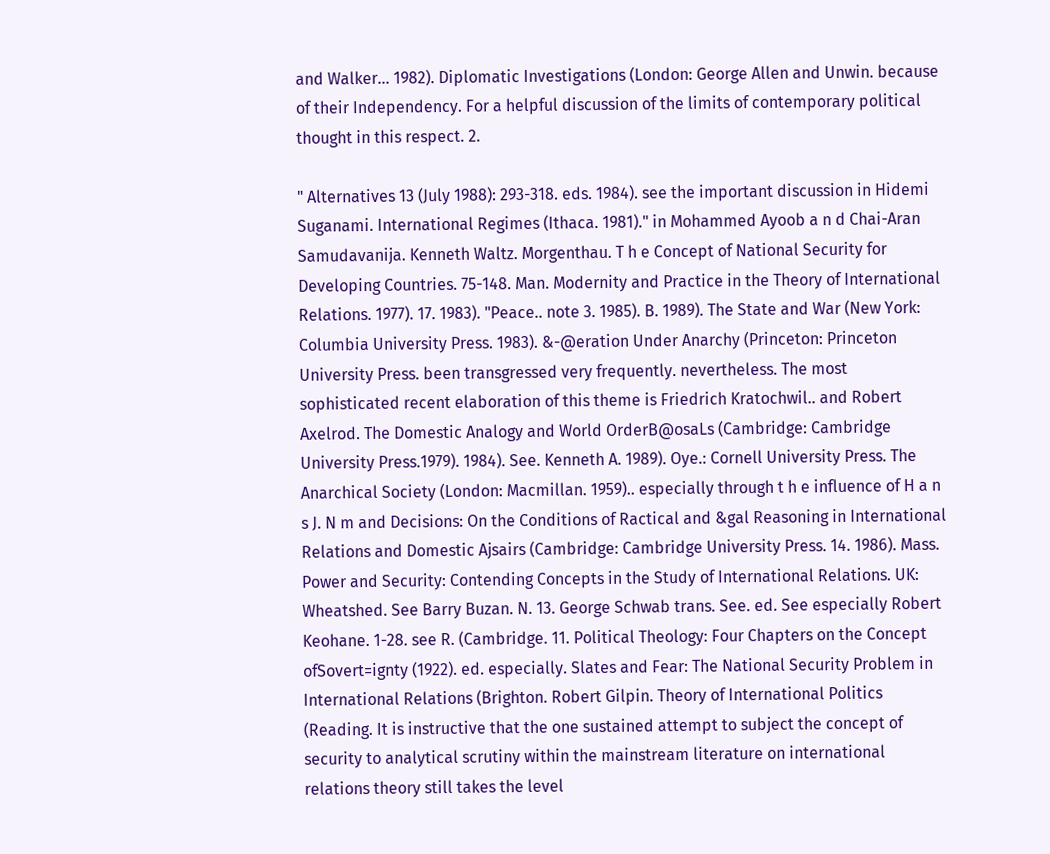and Walker... 1982). Diplomatic Investigations (London: George Allen and Unwin. because of their Independency. For a helpful discussion of the limits of contemporary political thought in this respect. 2.

" Alternatives 13 (July 1988): 293-318. eds. 1984). see the important discussion in Hidemi Suganami. International Regimes (Ithaca. 1981)." in Mohammed Ayoob a n d Chai-Aran Samudavanija. Kenneth Waltz. Morgenthau. T h e Concept of National Security for Developing Countries. 75-148. Man. Modernity and Practice in the Theory of International Relations. 1977). 17. 1983). "Peace.. note 3. 1985). B. 1989). The State and War (New York: Columbia University Press. 1983). &-@eration Under Anarchy (Princeton: Princeton University Press. been transgressed very frequently. nevertheless. The most sophisticated recent elaboration of this theme is Friedrich Kratochwil.. and Robert Axelrod. The Domestic Analogy and World OrderB@osaLs (Cambridge: Cambridge University Press.1979). 1984). See. Kenneth A. 1989). Oye.: Cornell University Press. The Anarchical Society (London: Macmillan. 1959).. especially through t h e influence of H a n s J. N m and Decisions: On the Conditions of Ractical and &gal Reasoning in International Relations and Domestic Ajsairs (Cambridge: Cambridge University Press. 14. 1986). Mass. Power and Security: Contending Concepts in the Study of International Relations. UK: Wheatshed. See Barry Buzan. N. 13. George Schwab trans. See. ed. See especially Robert Keohane. 1-28. see R. (Cambridge. 11. Political Theology: Four Chapters on the Concept ofSovert=ignty (1922). ed. especially. Slates and Fear: The National Security Problem in International Relations (Brighton. Robert Gilpin. Theory of International Politics (Reading. It is instructive that the one sustained attempt to subject the concept of security to analytical scrutiny within the mainstream literature on international relations theory still takes the level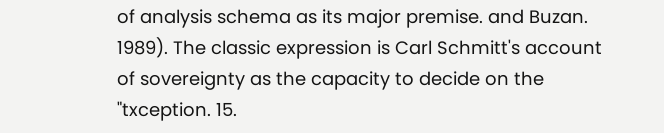of analysis schema as its major premise. and Buzan. 1989). The classic expression is Carl Schmitt's account of sovereignty as the capacity to decide on the "txception. 15.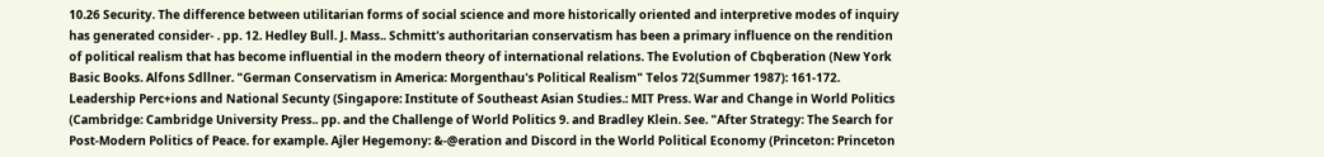10.26 Security. The difference between utilitarian forms of social science and more historically oriented and interpretive modes of inquiry has generated consider- . pp. 12. Hedley Bull. J. Mass.. Schmitt's authoritarian conservatism has been a primary influence on the rendition of political realism that has become influential in the modern theory of international relations. The Evolution of Cbqberation (New York Basic Books. Alfons Sdllner. "German Conservatism in America: Morgenthau's Political Realism" Telos 72(Summer 1987): 161-172. Leadership Perc+ions and National Secunty (Singapore: Institute of Southeast Asian Studies.: MIT Press. War and Change in World Politics (Cambridge: Cambridge University Press.. pp. and the Challenge of World Politics 9. and Bradley Klein. See. "After Strategy: The Search for Post-Modern Politics of Peace. for example. Ajler Hegemony: &-@eration and Discord in the World Political Economy (Princeton: Princeton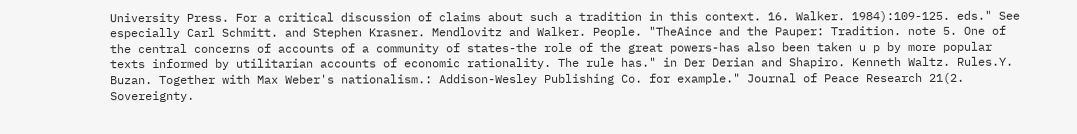University Press. For a critical discussion of claims about such a tradition in this context. 16. Walker. 1984):109-125. eds." See especially Carl Schmitt. and Stephen Krasner. Mendlovitz and Walker. People. "TheAince and the Pauper: Tradition. note 5. One of the central concerns of accounts of a community of states-the role of the great powers-has also been taken u p by more popular texts informed by utilitarian accounts of economic rationality. The rule has." in Der Derian and Shapiro. Kenneth Waltz. Rules.Y. Buzan. Together with Max Weber's nationalism.: Addison-Wesley Publishing Co. for example." Journal of Peace Research 21(2. Sovereignty.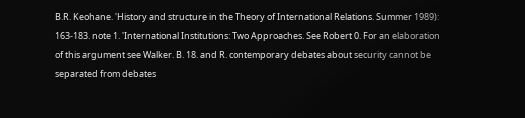B.R. Keohane. 'History and structure in the Theory of International Relations. Summer 1989): 163-183. note 1. 'International Institutions: Two Approaches. See Robert 0. For an elaboration of this argument see Walker. B. 18. and R. contemporary debates about security cannot be separated from debates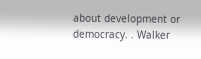about development or democracy. . Walker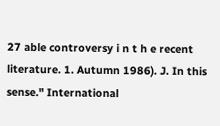27 able controversy i n t h e recent literature. 1. Autumn 1986). J. In this sense." International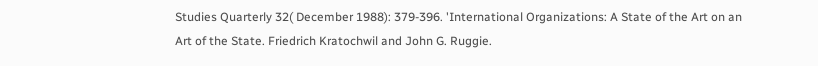Studies Quarterly 32( December 1988): 379-396. 'International Organizations: A State of the Art on an Art of the State. Friedrich Kratochwil and John G. Ruggie.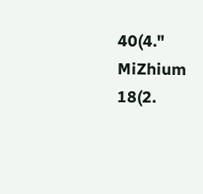40(4." MiZhium 18(2.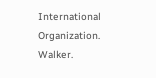International Organization. Walker.